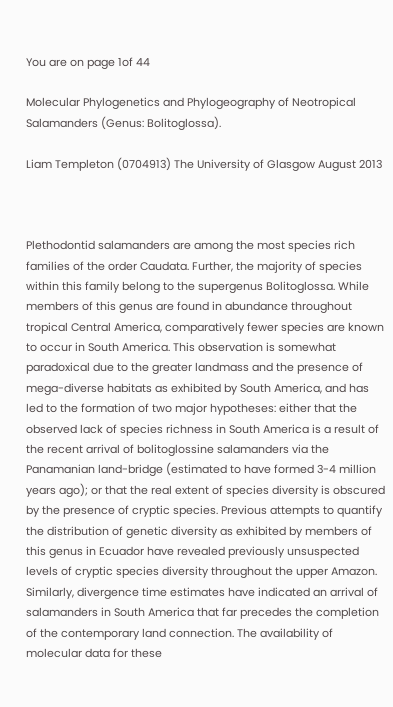You are on page 1of 44

Molecular Phylogenetics and Phylogeography of Neotropical Salamanders (Genus: Bolitoglossa).

Liam Templeton (0704913) The University of Glasgow August 2013



Plethodontid salamanders are among the most species rich families of the order Caudata. Further, the majority of species within this family belong to the supergenus Bolitoglossa. While members of this genus are found in abundance throughout tropical Central America, comparatively fewer species are known to occur in South America. This observation is somewhat paradoxical due to the greater landmass and the presence of mega-diverse habitats as exhibited by South America, and has led to the formation of two major hypotheses: either that the observed lack of species richness in South America is a result of the recent arrival of bolitoglossine salamanders via the Panamanian land-bridge (estimated to have formed 3-4 million years ago); or that the real extent of species diversity is obscured by the presence of cryptic species. Previous attempts to quantify the distribution of genetic diversity as exhibited by members of this genus in Ecuador have revealed previously unsuspected levels of cryptic species diversity throughout the upper Amazon. Similarly, divergence time estimates have indicated an arrival of salamanders in South America that far precedes the completion of the contemporary land connection. The availability of molecular data for these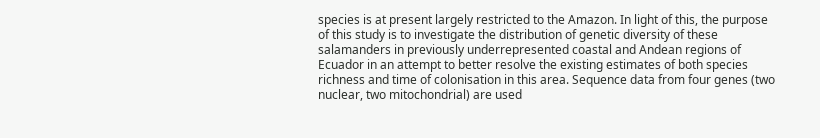species is at present largely restricted to the Amazon. In light of this, the purpose of this study is to investigate the distribution of genetic diversity of these salamanders in previously underrepresented coastal and Andean regions of Ecuador in an attempt to better resolve the existing estimates of both species richness and time of colonisation in this area. Sequence data from four genes (two nuclear, two mitochondrial) are used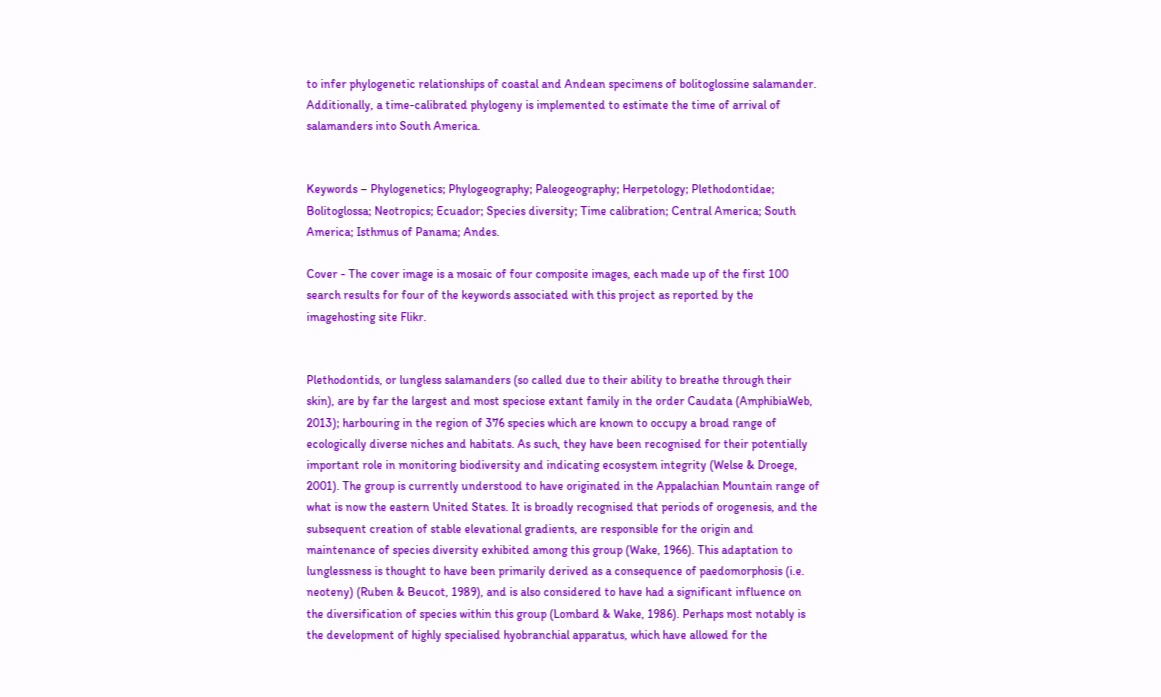to infer phylogenetic relationships of coastal and Andean specimens of bolitoglossine salamander. Additionally, a time-calibrated phylogeny is implemented to estimate the time of arrival of salamanders into South America.


Keywords – Phylogenetics; Phylogeography; Paleogeography; Herpetology; Plethodontidae; Bolitoglossa; Neotropics; Ecuador; Species diversity; Time calibration; Central America; South America; Isthmus of Panama; Andes.

Cover - The cover image is a mosaic of four composite images, each made up of the first 100 search results for four of the keywords associated with this project as reported by the imagehosting site Flikr.


Plethodontids, or lungless salamanders (so called due to their ability to breathe through their skin), are by far the largest and most speciose extant family in the order Caudata (AmphibiaWeb, 2013); harbouring in the region of 376 species which are known to occupy a broad range of ecologically diverse niches and habitats. As such, they have been recognised for their potentially important role in monitoring biodiversity and indicating ecosystem integrity (Welse & Droege, 2001). The group is currently understood to have originated in the Appalachian Mountain range of what is now the eastern United States. It is broadly recognised that periods of orogenesis, and the subsequent creation of stable elevational gradients, are responsible for the origin and maintenance of species diversity exhibited among this group (Wake, 1966). This adaptation to lunglessness is thought to have been primarily derived as a consequence of paedomorphosis (i.e. neoteny) (Ruben & Beucot, 1989), and is also considered to have had a significant influence on the diversification of species within this group (Lombard & Wake, 1986). Perhaps most notably is the development of highly specialised hyobranchial apparatus, which have allowed for the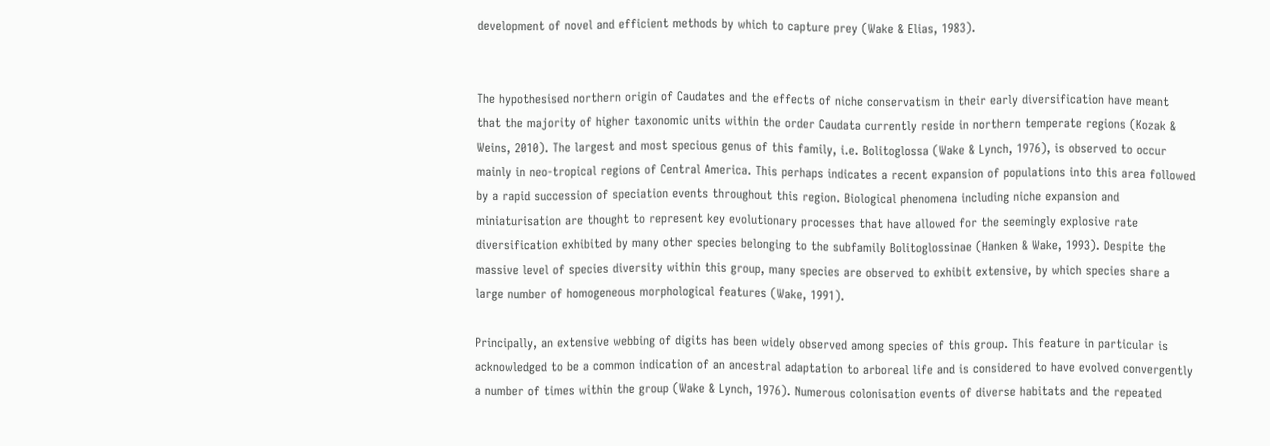development of novel and efficient methods by which to capture prey (Wake & Elias, 1983).


The hypothesised northern origin of Caudates and the effects of niche conservatism in their early diversification have meant that the majority of higher taxonomic units within the order Caudata currently reside in northern temperate regions (Kozak & Weins, 2010). The largest and most specious genus of this family, i.e. Bolitoglossa (Wake & Lynch, 1976), is observed to occur mainly in neo-tropical regions of Central America. This perhaps indicates a recent expansion of populations into this area followed by a rapid succession of speciation events throughout this region. Biological phenomena including niche expansion and miniaturisation are thought to represent key evolutionary processes that have allowed for the seemingly explosive rate diversification exhibited by many other species belonging to the subfamily Bolitoglossinae (Hanken & Wake, 1993). Despite the massive level of species diversity within this group, many species are observed to exhibit extensive, by which species share a large number of homogeneous morphological features (Wake, 1991).

Principally, an extensive webbing of digits has been widely observed among species of this group. This feature in particular is acknowledged to be a common indication of an ancestral adaptation to arboreal life and is considered to have evolved convergently a number of times within the group (Wake & Lynch, 1976). Numerous colonisation events of diverse habitats and the repeated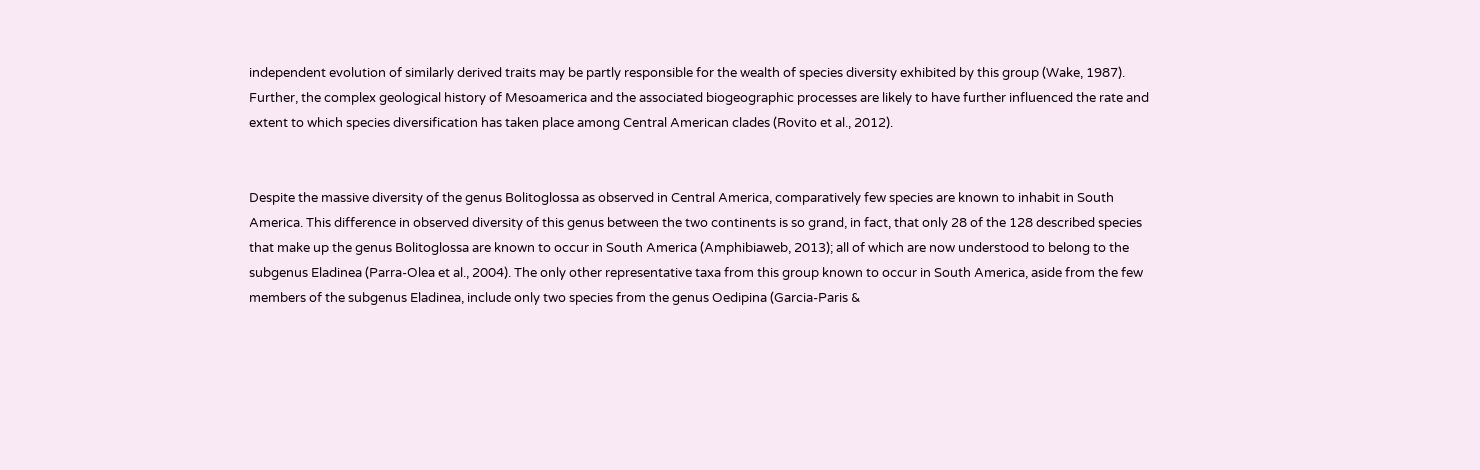independent evolution of similarly derived traits may be partly responsible for the wealth of species diversity exhibited by this group (Wake, 1987). Further, the complex geological history of Mesoamerica and the associated biogeographic processes are likely to have further influenced the rate and extent to which species diversification has taken place among Central American clades (Rovito et al., 2012).


Despite the massive diversity of the genus Bolitoglossa as observed in Central America, comparatively few species are known to inhabit in South America. This difference in observed diversity of this genus between the two continents is so grand, in fact, that only 28 of the 128 described species that make up the genus Bolitoglossa are known to occur in South America (Amphibiaweb, 2013); all of which are now understood to belong to the subgenus Eladinea (Parra-Olea et al., 2004). The only other representative taxa from this group known to occur in South America, aside from the few members of the subgenus Eladinea, include only two species from the genus Oedipina (Garcia-Paris &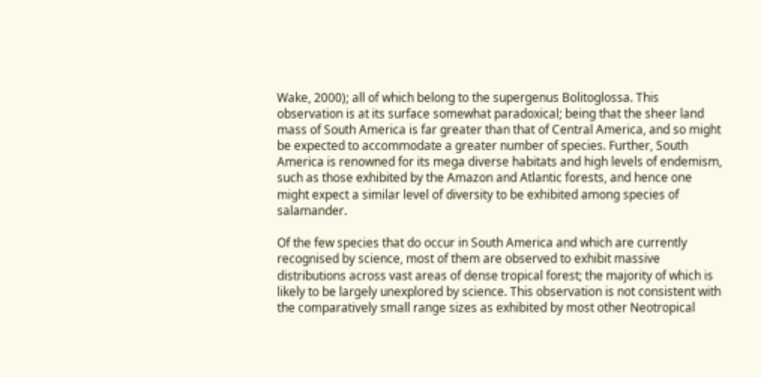Wake, 2000); all of which belong to the supergenus Bolitoglossa. This observation is at its surface somewhat paradoxical; being that the sheer land mass of South America is far greater than that of Central America, and so might be expected to accommodate a greater number of species. Further, South America is renowned for its mega diverse habitats and high levels of endemism, such as those exhibited by the Amazon and Atlantic forests, and hence one might expect a similar level of diversity to be exhibited among species of salamander.

Of the few species that do occur in South America and which are currently recognised by science, most of them are observed to exhibit massive distributions across vast areas of dense tropical forest; the majority of which is likely to be largely unexplored by science. This observation is not consistent with the comparatively small range sizes as exhibited by most other Neotropical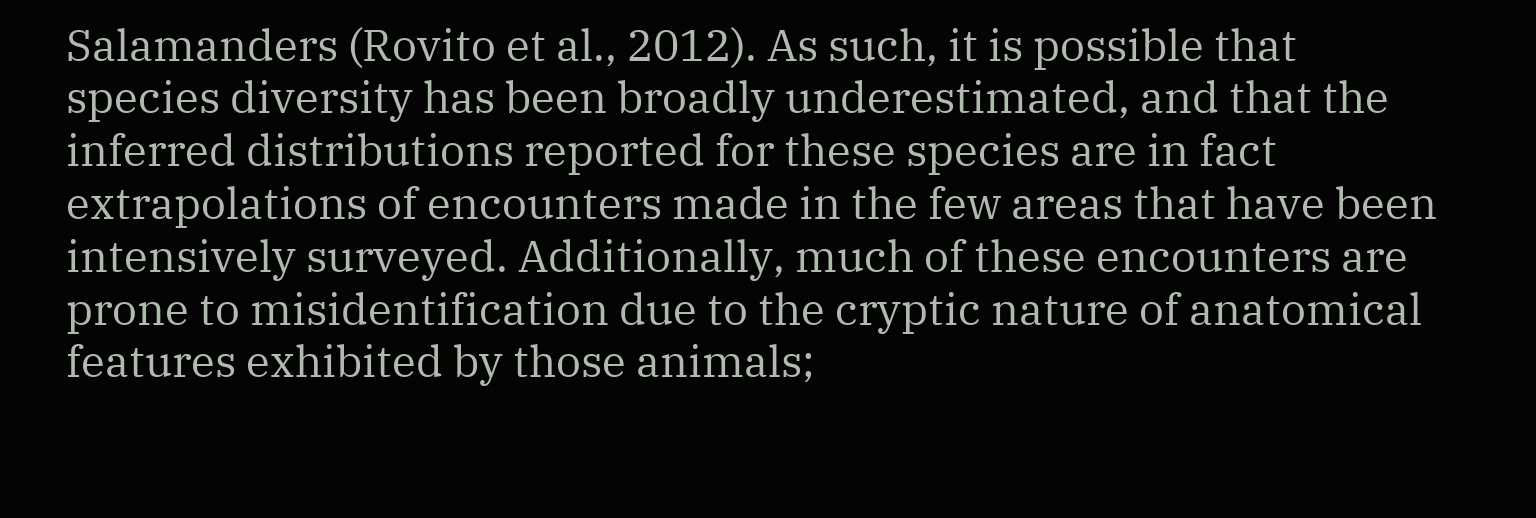Salamanders (Rovito et al., 2012). As such, it is possible that species diversity has been broadly underestimated, and that the inferred distributions reported for these species are in fact extrapolations of encounters made in the few areas that have been intensively surveyed. Additionally, much of these encounters are prone to misidentification due to the cryptic nature of anatomical features exhibited by those animals;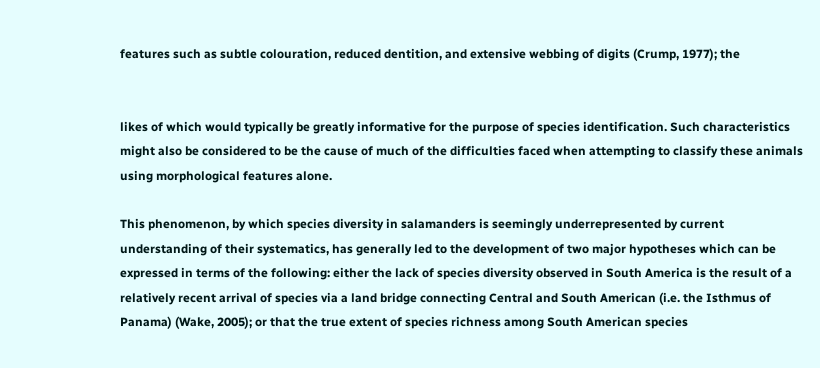features such as subtle colouration, reduced dentition, and extensive webbing of digits (Crump, 1977); the


likes of which would typically be greatly informative for the purpose of species identification. Such characteristics might also be considered to be the cause of much of the difficulties faced when attempting to classify these animals using morphological features alone.

This phenomenon, by which species diversity in salamanders is seemingly underrepresented by current understanding of their systematics, has generally led to the development of two major hypotheses which can be expressed in terms of the following: either the lack of species diversity observed in South America is the result of a relatively recent arrival of species via a land bridge connecting Central and South American (i.e. the Isthmus of Panama) (Wake, 2005); or that the true extent of species richness among South American species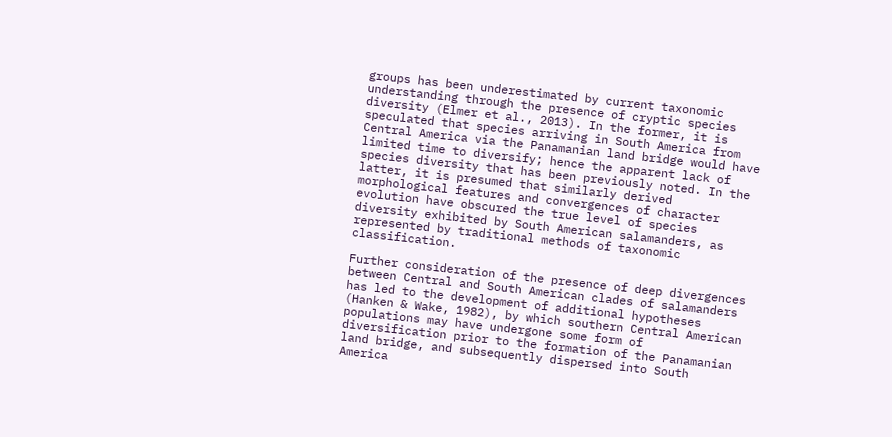groups has been underestimated by current taxonomic understanding through the presence of cryptic species diversity (Elmer et al., 2013). In the former, it is speculated that species arriving in South America from Central America via the Panamanian land bridge would have limited time to diversify; hence the apparent lack of species diversity that has been previously noted. In the latter, it is presumed that similarly derived morphological features and convergences of character evolution have obscured the true level of species diversity exhibited by South American salamanders, as represented by traditional methods of taxonomic classification.

Further consideration of the presence of deep divergences between Central and South American clades of salamanders has led to the development of additional hypotheses (Hanken & Wake, 1982), by which southern Central American populations may have undergone some form of diversification prior to the formation of the Panamanian land bridge, and subsequently dispersed into South America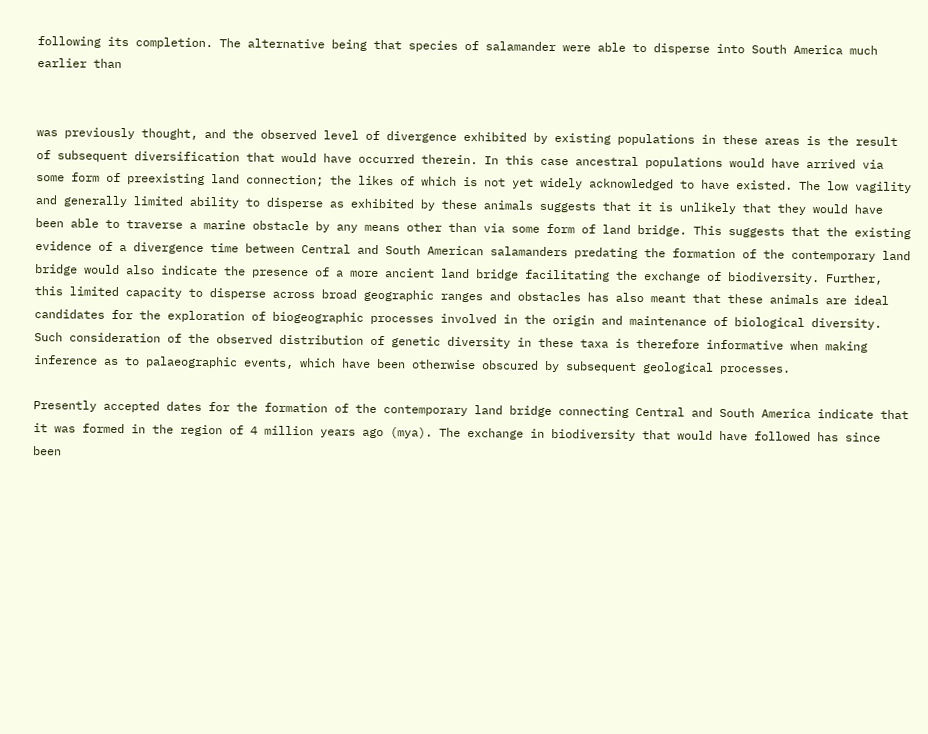following its completion. The alternative being that species of salamander were able to disperse into South America much earlier than


was previously thought, and the observed level of divergence exhibited by existing populations in these areas is the result of subsequent diversification that would have occurred therein. In this case ancestral populations would have arrived via some form of preexisting land connection; the likes of which is not yet widely acknowledged to have existed. The low vagility and generally limited ability to disperse as exhibited by these animals suggests that it is unlikely that they would have been able to traverse a marine obstacle by any means other than via some form of land bridge. This suggests that the existing evidence of a divergence time between Central and South American salamanders predating the formation of the contemporary land bridge would also indicate the presence of a more ancient land bridge facilitating the exchange of biodiversity. Further, this limited capacity to disperse across broad geographic ranges and obstacles has also meant that these animals are ideal candidates for the exploration of biogeographic processes involved in the origin and maintenance of biological diversity. Such consideration of the observed distribution of genetic diversity in these taxa is therefore informative when making inference as to palaeographic events, which have been otherwise obscured by subsequent geological processes.

Presently accepted dates for the formation of the contemporary land bridge connecting Central and South America indicate that it was formed in the region of 4 million years ago (mya). The exchange in biodiversity that would have followed has since been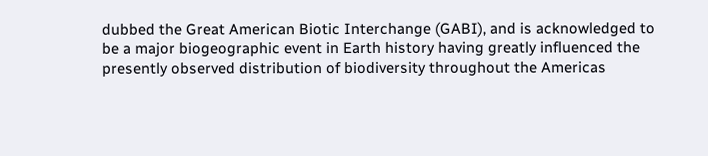dubbed the Great American Biotic Interchange (GABI), and is acknowledged to be a major biogeographic event in Earth history having greatly influenced the presently observed distribution of biodiversity throughout the Americas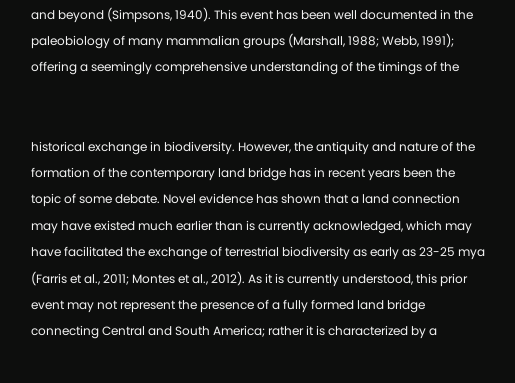and beyond (Simpsons, 1940). This event has been well documented in the paleobiology of many mammalian groups (Marshall, 1988; Webb, 1991); offering a seemingly comprehensive understanding of the timings of the


historical exchange in biodiversity. However, the antiquity and nature of the formation of the contemporary land bridge has in recent years been the topic of some debate. Novel evidence has shown that a land connection may have existed much earlier than is currently acknowledged, which may have facilitated the exchange of terrestrial biodiversity as early as 23-25 mya (Farris et al., 2011; Montes et al., 2012). As it is currently understood, this prior event may not represent the presence of a fully formed land bridge connecting Central and South America; rather it is characterized by a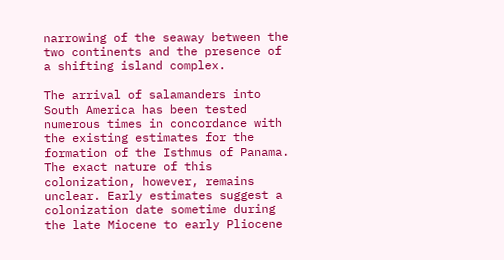narrowing of the seaway between the two continents and the presence of a shifting island complex.

The arrival of salamanders into South America has been tested numerous times in concordance with the existing estimates for the formation of the Isthmus of Panama. The exact nature of this colonization, however, remains unclear. Early estimates suggest a colonization date sometime during the late Miocene to early Pliocene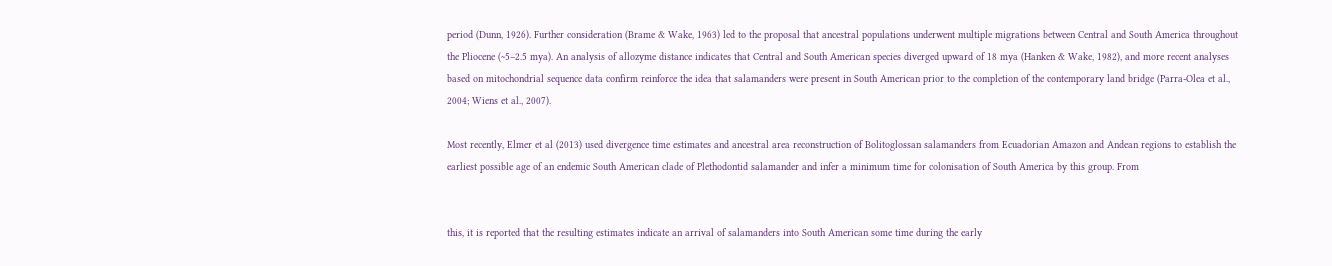period (Dunn, 1926). Further consideration (Brame & Wake, 1963) led to the proposal that ancestral populations underwent multiple migrations between Central and South America throughout the Pliocene (~5–2.5 mya). An analysis of allozyme distance indicates that Central and South American species diverged upward of 18 mya (Hanken & Wake, 1982), and more recent analyses based on mitochondrial sequence data confirm reinforce the idea that salamanders were present in South American prior to the completion of the contemporary land bridge (Parra-Olea et al., 2004; Wiens et al., 2007).

Most recently, Elmer et al (2013) used divergence time estimates and ancestral area reconstruction of Bolitoglossan salamanders from Ecuadorian Amazon and Andean regions to establish the earliest possible age of an endemic South American clade of Plethodontid salamander and infer a minimum time for colonisation of South America by this group. From


this, it is reported that the resulting estimates indicate an arrival of salamanders into South American some time during the early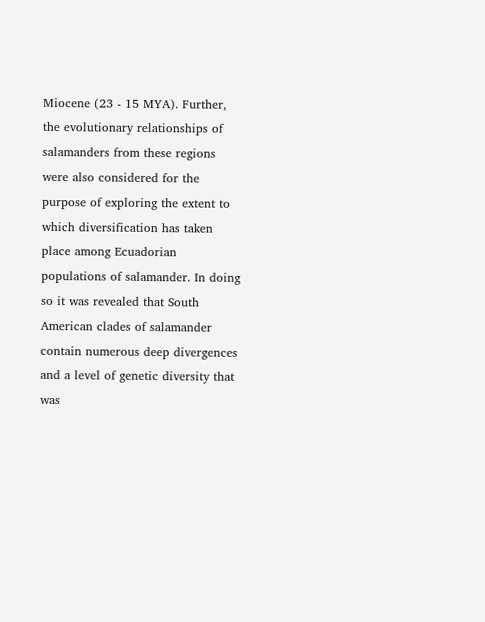Miocene (23 - 15 MYA). Further, the evolutionary relationships of salamanders from these regions were also considered for the purpose of exploring the extent to which diversification has taken place among Ecuadorian populations of salamander. In doing so it was revealed that South American clades of salamander contain numerous deep divergences and a level of genetic diversity that was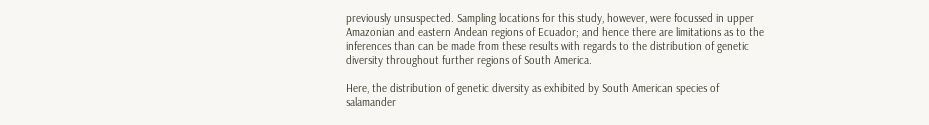previously unsuspected. Sampling locations for this study, however, were focussed in upper Amazonian and eastern Andean regions of Ecuador; and hence there are limitations as to the inferences than can be made from these results with regards to the distribution of genetic diversity throughout further regions of South America.

Here, the distribution of genetic diversity as exhibited by South American species of salamander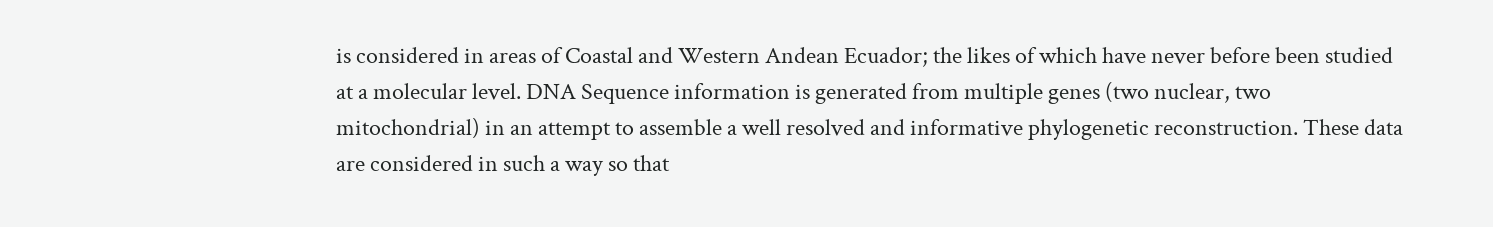is considered in areas of Coastal and Western Andean Ecuador; the likes of which have never before been studied at a molecular level. DNA Sequence information is generated from multiple genes (two nuclear, two mitochondrial) in an attempt to assemble a well resolved and informative phylogenetic reconstruction. These data are considered in such a way so that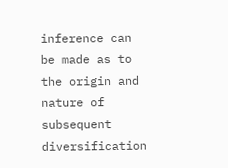inference can be made as to the origin and nature of subsequent diversification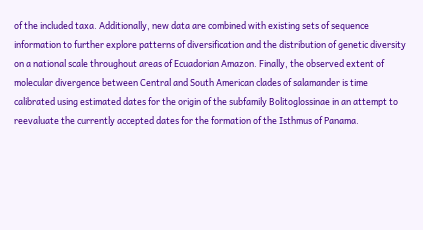of the included taxa. Additionally, new data are combined with existing sets of sequence information to further explore patterns of diversification and the distribution of genetic diversity on a national scale throughout areas of Ecuadorian Amazon. Finally, the observed extent of molecular divergence between Central and South American clades of salamander is time calibrated using estimated dates for the origin of the subfamily Bolitoglossinae in an attempt to reevaluate the currently accepted dates for the formation of the Isthmus of Panama.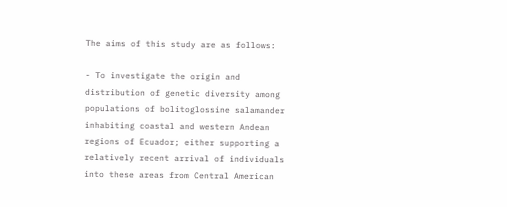The aims of this study are as follows:

- To investigate the origin and distribution of genetic diversity among populations of bolitoglossine salamander inhabiting coastal and western Andean regions of Ecuador; either supporting a relatively recent arrival of individuals into these areas from Central American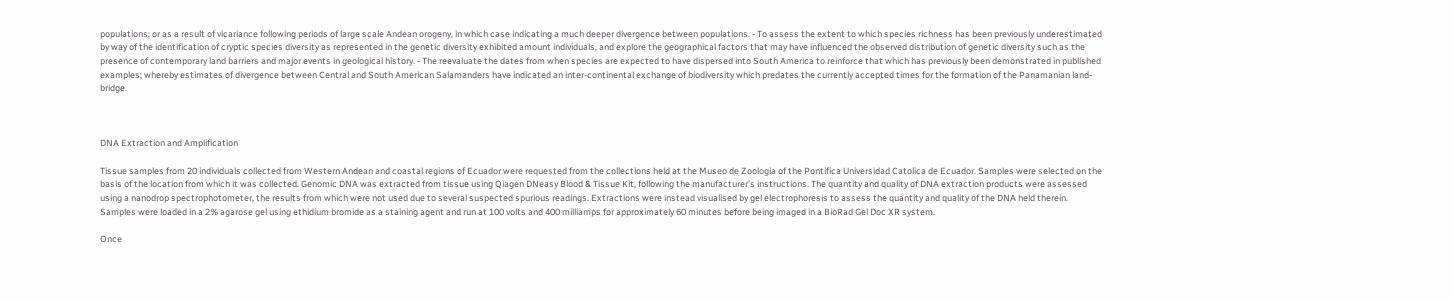populations; or as a result of vicariance following periods of large scale Andean orogeny, in which case indicating a much deeper divergence between populations. - To assess the extent to which species richness has been previously underestimated by way of the identification of cryptic species diversity as represented in the genetic diversity exhibited amount individuals, and explore the geographical factors that may have influenced the observed distribution of genetic diversity such as the presence of contemporary land barriers and major events in geological history. - The reevaluate the dates from when species are expected to have dispersed into South America to reinforce that which has previously been demonstrated in published examples; whereby estimates of divergence between Central and South American Salamanders have indicated an inter-continental exchange of biodiversity which predates the currently accepted times for the formation of the Panamanian land-bridge.



DNA Extraction and Amplification

Tissue samples from 20 individuals collected from Western Andean and coastal regions of Ecuador were requested from the collections held at the Museo de Zoologia of the Pontifica Universidad Catolica de Ecuador. Samples were selected on the basis of the location from which it was collected. Genomic DNA was extracted from tissue using Qiagen DNeasy Blood & Tissue Kit, following the manufacturer’s instructions. The quantity and quality of DNA extraction products were assessed using a nanodrop spectrophotometer, the results from which were not used due to several suspected spurious readings. Extractions were instead visualised by gel electrophoresis to assess the quantity and quality of the DNA held therein. Samples were loaded in a 2% agarose gel using ethidium bromide as a staining agent and run at 100 volts and 400 milliamps for approximately 60 minutes before being imaged in a BioRad Gel Doc XR system.

Once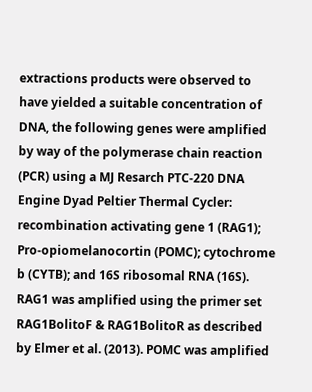extractions products were observed to have yielded a suitable concentration of DNA, the following genes were amplified by way of the polymerase chain reaction (PCR) using a MJ Resarch PTC-220 DNA Engine Dyad Peltier Thermal Cycler: recombination activating gene 1 (RAG1); Pro-opiomelanocortin (POMC); cytochrome b (CYTB); and 16S ribosomal RNA (16S). RAG1 was amplified using the primer set RAG1BolitoF & RAG1BolitoR as described by Elmer et al. (2013). POMC was amplified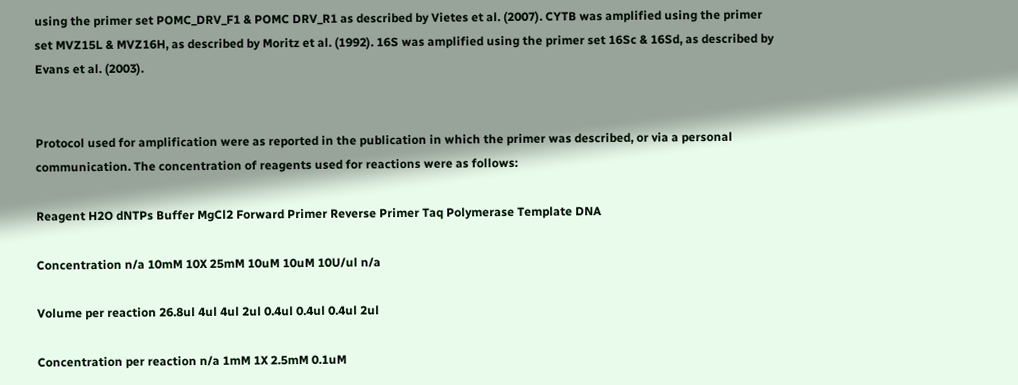using the primer set POMC_DRV_F1 & POMC DRV_R1 as described by Vietes et al. (2007). CYTB was amplified using the primer set MVZ15L & MVZ16H, as described by Moritz et al. (1992). 16S was amplified using the primer set 16Sc & 16Sd, as described by Evans et al. (2003).


Protocol used for amplification were as reported in the publication in which the primer was described, or via a personal communication. The concentration of reagents used for reactions were as follows:

Reagent H2O dNTPs Buffer MgCl2 Forward Primer Reverse Primer Taq Polymerase Template DNA

Concentration n/a 10mM 10X 25mM 10uM 10uM 10U/ul n/a

Volume per reaction 26.8ul 4ul 4ul 2ul 0.4ul 0.4ul 0.4ul 2ul

Concentration per reaction n/a 1mM 1X 2.5mM 0.1uM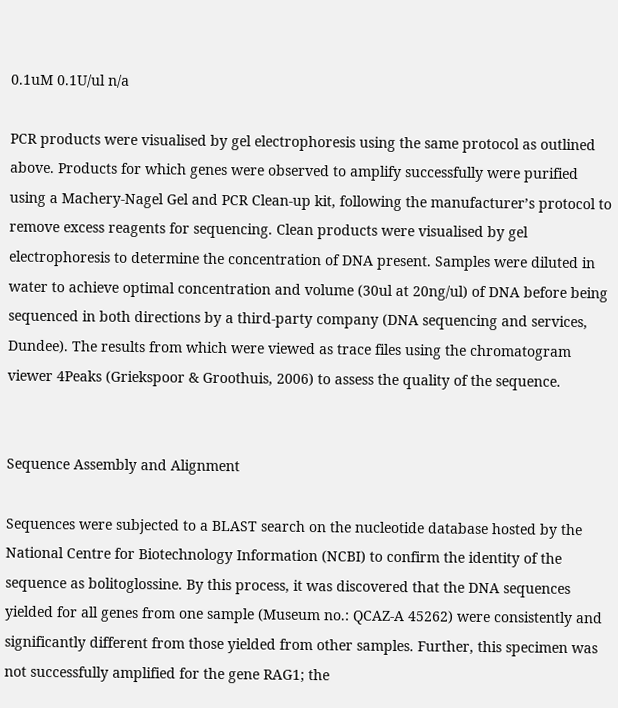0.1uM 0.1U/ul n/a

PCR products were visualised by gel electrophoresis using the same protocol as outlined above. Products for which genes were observed to amplify successfully were purified using a Machery-Nagel Gel and PCR Clean-up kit, following the manufacturer’s protocol to remove excess reagents for sequencing. Clean products were visualised by gel electrophoresis to determine the concentration of DNA present. Samples were diluted in water to achieve optimal concentration and volume (30ul at 20ng/ul) of DNA before being sequenced in both directions by a third-party company (DNA sequencing and services, Dundee). The results from which were viewed as trace files using the chromatogram viewer 4Peaks (Griekspoor & Groothuis, 2006) to assess the quality of the sequence.


Sequence Assembly and Alignment

Sequences were subjected to a BLAST search on the nucleotide database hosted by the National Centre for Biotechnology Information (NCBI) to confirm the identity of the sequence as bolitoglossine. By this process, it was discovered that the DNA sequences yielded for all genes from one sample (Museum no.: QCAZ-A 45262) were consistently and significantly different from those yielded from other samples. Further, this specimen was not successfully amplified for the gene RAG1; the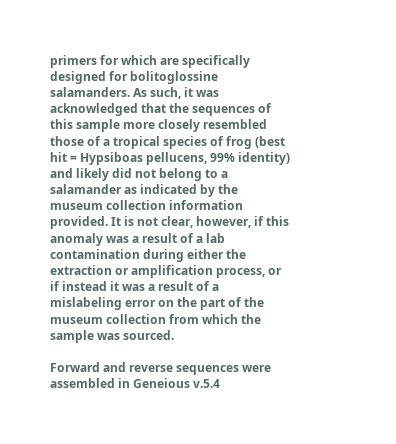primers for which are specifically designed for bolitoglossine salamanders. As such, it was acknowledged that the sequences of this sample more closely resembled those of a tropical species of frog (best hit = Hypsiboas pellucens, 99% identity) and likely did not belong to a salamander as indicated by the museum collection information provided. It is not clear, however, if this anomaly was a result of a lab contamination during either the extraction or amplification process, or if instead it was a result of a mislabeling error on the part of the museum collection from which the sample was sourced.

Forward and reverse sequences were assembled in Geneious v.5.4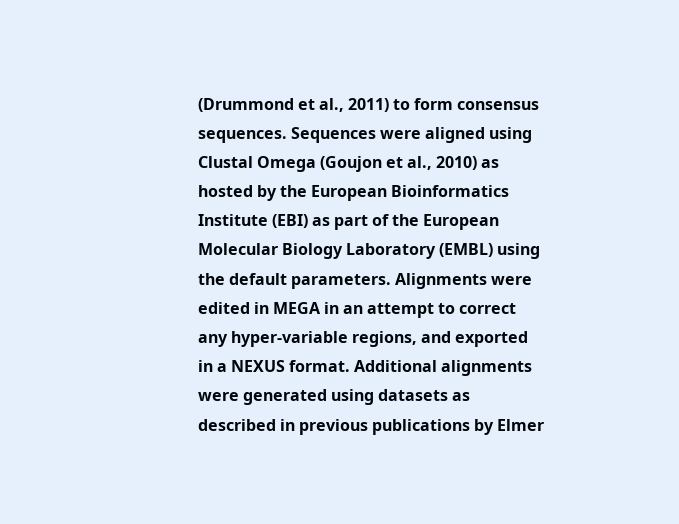(Drummond et al., 2011) to form consensus sequences. Sequences were aligned using Clustal Omega (Goujon et al., 2010) as hosted by the European Bioinformatics Institute (EBI) as part of the European Molecular Biology Laboratory (EMBL) using the default parameters. Alignments were edited in MEGA in an attempt to correct any hyper-variable regions, and exported in a NEXUS format. Additional alignments were generated using datasets as described in previous publications by Elmer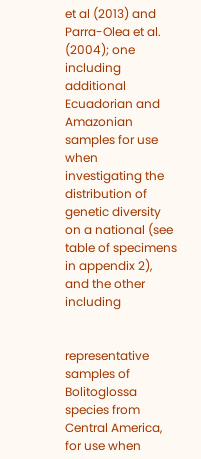et al (2013) and Parra-Olea et al. (2004); one including additional Ecuadorian and Amazonian samples for use when investigating the distribution of genetic diversity on a national (see table of specimens in appendix 2), and the other including


representative samples of Bolitoglossa species from Central America, for use when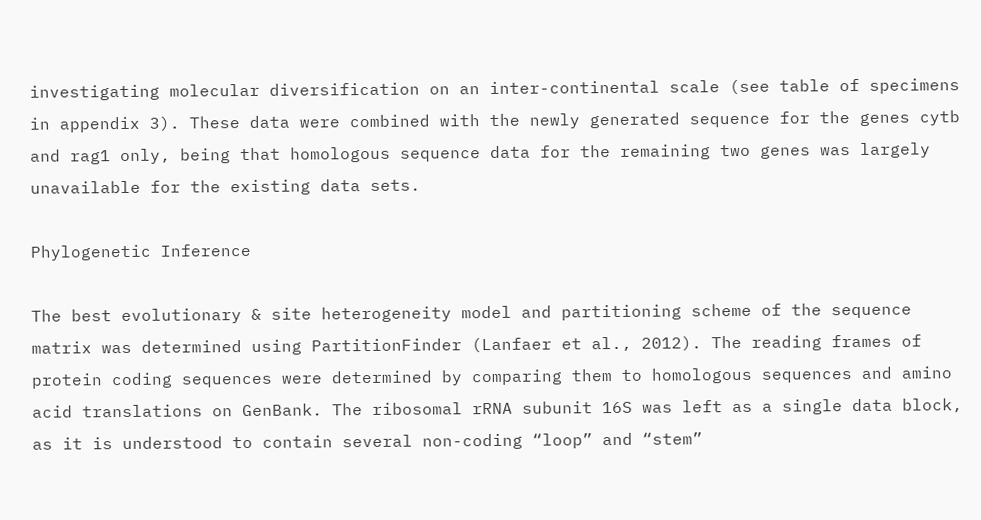investigating molecular diversification on an inter-continental scale (see table of specimens in appendix 3). These data were combined with the newly generated sequence for the genes cytb and rag1 only, being that homologous sequence data for the remaining two genes was largely unavailable for the existing data sets.

Phylogenetic Inference

The best evolutionary & site heterogeneity model and partitioning scheme of the sequence matrix was determined using PartitionFinder (Lanfaer et al., 2012). The reading frames of protein coding sequences were determined by comparing them to homologous sequences and amino acid translations on GenBank. The ribosomal rRNA subunit 16S was left as a single data block, as it is understood to contain several non-coding “loop” and “stem”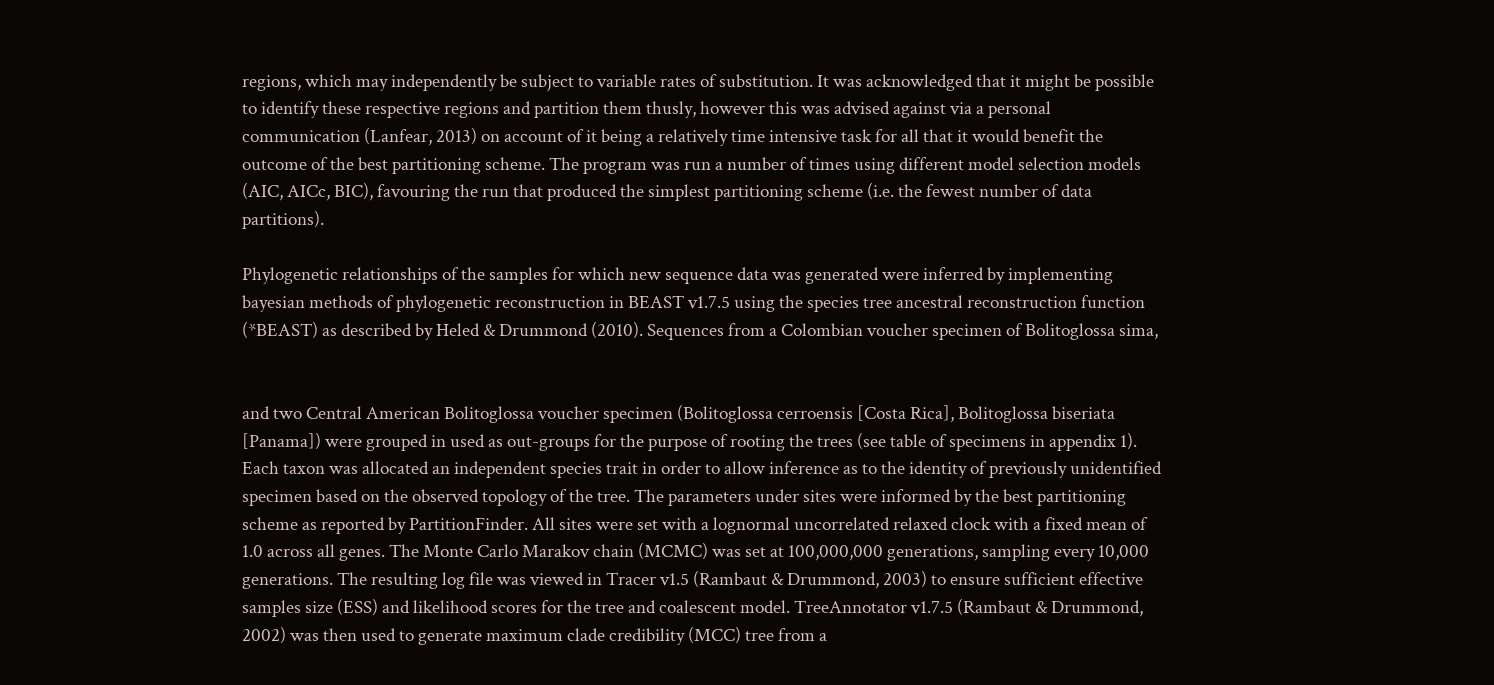regions, which may independently be subject to variable rates of substitution. It was acknowledged that it might be possible to identify these respective regions and partition them thusly, however this was advised against via a personal communication (Lanfear, 2013) on account of it being a relatively time intensive task for all that it would benefit the outcome of the best partitioning scheme. The program was run a number of times using different model selection models (AIC, AICc, BIC), favouring the run that produced the simplest partitioning scheme (i.e. the fewest number of data partitions).

Phylogenetic relationships of the samples for which new sequence data was generated were inferred by implementing bayesian methods of phylogenetic reconstruction in BEAST v1.7.5 using the species tree ancestral reconstruction function (*BEAST) as described by Heled & Drummond (2010). Sequences from a Colombian voucher specimen of Bolitoglossa sima,


and two Central American Bolitoglossa voucher specimen (Bolitoglossa cerroensis [Costa Rica], Bolitoglossa biseriata [Panama]) were grouped in used as out-groups for the purpose of rooting the trees (see table of specimens in appendix 1). Each taxon was allocated an independent species trait in order to allow inference as to the identity of previously unidentified specimen based on the observed topology of the tree. The parameters under sites were informed by the best partitioning scheme as reported by PartitionFinder. All sites were set with a lognormal uncorrelated relaxed clock with a fixed mean of 1.0 across all genes. The Monte Carlo Marakov chain (MCMC) was set at 100,000,000 generations, sampling every 10,000 generations. The resulting log file was viewed in Tracer v1.5 (Rambaut & Drummond, 2003) to ensure sufficient effective samples size (ESS) and likelihood scores for the tree and coalescent model. TreeAnnotator v1.7.5 (Rambaut & Drummond, 2002) was then used to generate maximum clade credibility (MCC) tree from a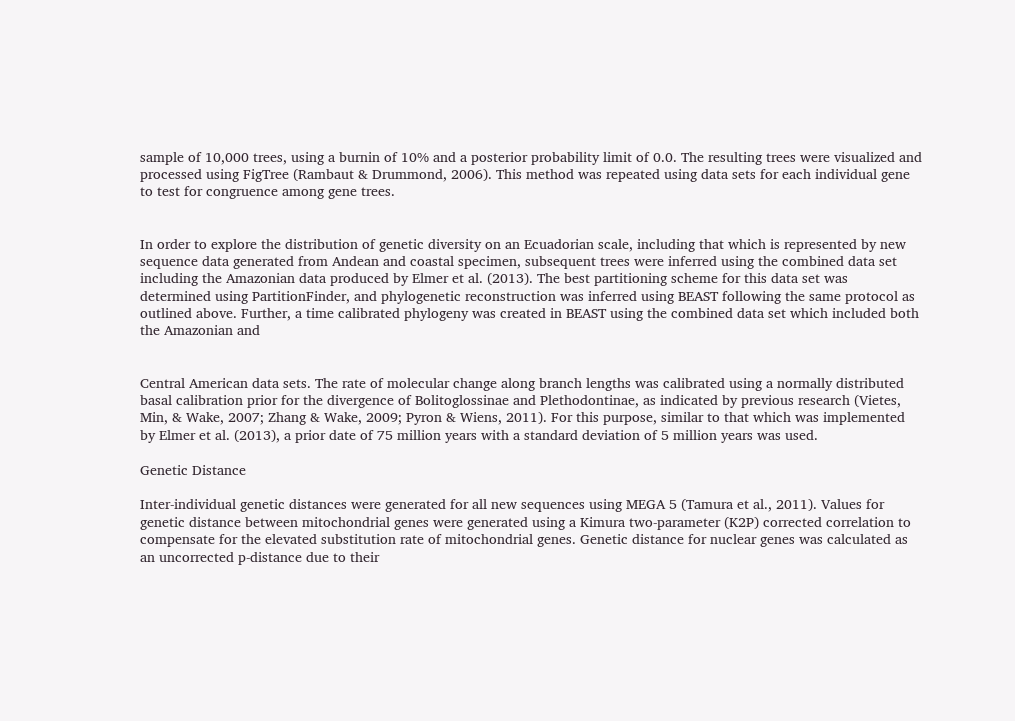sample of 10,000 trees, using a burnin of 10% and a posterior probability limit of 0.0. The resulting trees were visualized and processed using FigTree (Rambaut & Drummond, 2006). This method was repeated using data sets for each individual gene to test for congruence among gene trees.


In order to explore the distribution of genetic diversity on an Ecuadorian scale, including that which is represented by new sequence data generated from Andean and coastal specimen, subsequent trees were inferred using the combined data set including the Amazonian data produced by Elmer et al. (2013). The best partitioning scheme for this data set was determined using PartitionFinder, and phylogenetic reconstruction was inferred using BEAST following the same protocol as outlined above. Further, a time calibrated phylogeny was created in BEAST using the combined data set which included both the Amazonian and


Central American data sets. The rate of molecular change along branch lengths was calibrated using a normally distributed basal calibration prior for the divergence of Bolitoglossinae and Plethodontinae, as indicated by previous research (Vietes, Min, & Wake, 2007; Zhang & Wake, 2009; Pyron & Wiens, 2011). For this purpose, similar to that which was implemented by Elmer et al. (2013), a prior date of 75 million years with a standard deviation of 5 million years was used.

Genetic Distance

Inter-individual genetic distances were generated for all new sequences using MEGA 5 (Tamura et al., 2011). Values for genetic distance between mitochondrial genes were generated using a Kimura two-parameter (K2P) corrected correlation to compensate for the elevated substitution rate of mitochondrial genes. Genetic distance for nuclear genes was calculated as an uncorrected p-distance due to their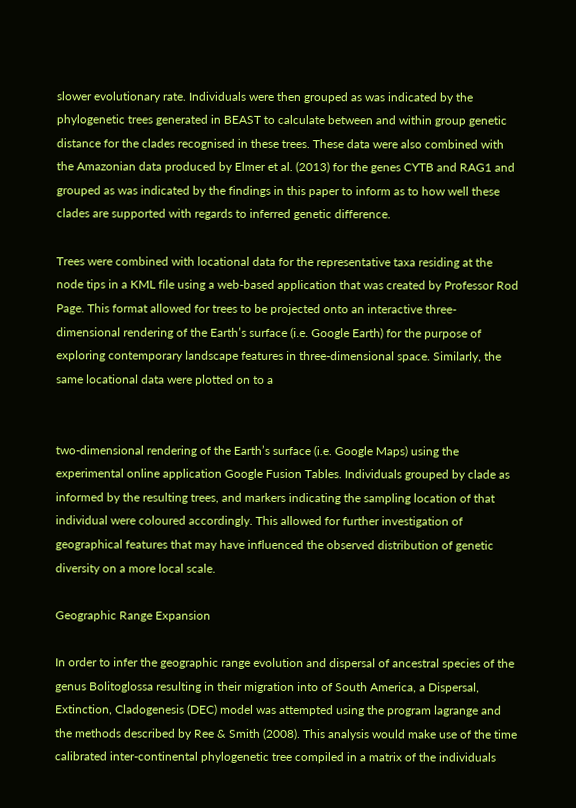slower evolutionary rate. Individuals were then grouped as was indicated by the phylogenetic trees generated in BEAST to calculate between and within group genetic distance for the clades recognised in these trees. These data were also combined with the Amazonian data produced by Elmer et al. (2013) for the genes CYTB and RAG1 and grouped as was indicated by the findings in this paper to inform as to how well these clades are supported with regards to inferred genetic difference.

Trees were combined with locational data for the representative taxa residing at the node tips in a KML file using a web-based application that was created by Professor Rod Page. This format allowed for trees to be projected onto an interactive three-dimensional rendering of the Earth’s surface (i.e. Google Earth) for the purpose of exploring contemporary landscape features in three-dimensional space. Similarly, the same locational data were plotted on to a


two-dimensional rendering of the Earth’s surface (i.e. Google Maps) using the experimental online application Google Fusion Tables. Individuals grouped by clade as informed by the resulting trees, and markers indicating the sampling location of that individual were coloured accordingly. This allowed for further investigation of geographical features that may have influenced the observed distribution of genetic diversity on a more local scale.

Geographic Range Expansion

In order to infer the geographic range evolution and dispersal of ancestral species of the genus Bolitoglossa resulting in their migration into of South America, a Dispersal, Extinction, Cladogenesis (DEC) model was attempted using the program lagrange and the methods described by Ree & Smith (2008). This analysis would make use of the time calibrated inter-continental phylogenetic tree compiled in a matrix of the individuals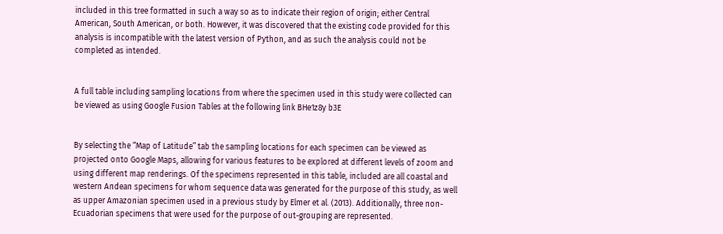included in this tree formatted in such a way so as to indicate their region of origin; either Central American, South American, or both. However, it was discovered that the existing code provided for this analysis is incompatible with the latest version of Python, and as such the analysis could not be completed as intended.


A full table including sampling locations from where the specimen used in this study were collected can be viewed as using Google Fusion Tables at the following link BHe1z8y b3E


By selecting the “Map of Latitude” tab the sampling locations for each specimen can be viewed as projected onto Google Maps, allowing for various features to be explored at different levels of zoom and using different map renderings. Of the specimens represented in this table, included are all coastal and western Andean specimens for whom sequence data was generated for the purpose of this study, as well as upper Amazonian specimen used in a previous study by Elmer et al. (2013). Additionally, three non-Ecuadorian specimens that were used for the purpose of out-grouping are represented.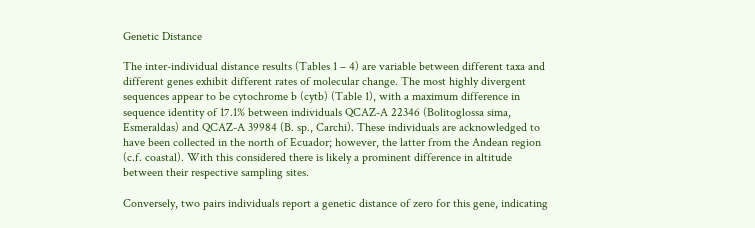Genetic Distance

The inter-individual distance results (Tables 1 – 4) are variable between different taxa and different genes exhibit different rates of molecular change. The most highly divergent sequences appear to be cytochrome b (cytb) (Table 1), with a maximum difference in sequence identity of 17.1% between individuals QCAZ-A 22346 (Bolitoglossa sima, Esmeraldas) and QCAZ-A 39984 (B. sp., Carchi). These individuals are acknowledged to have been collected in the north of Ecuador; however, the latter from the Andean region (c.f. coastal). With this considered there is likely a prominent difference in altitude between their respective sampling sites.

Conversely, two pairs individuals report a genetic distance of zero for this gene, indicating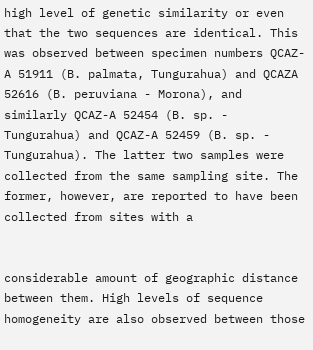high level of genetic similarity or even that the two sequences are identical. This was observed between specimen numbers QCAZ-A 51911 (B. palmata, Tungurahua) and QCAZA 52616 (B. peruviana - Morona), and similarly QCAZ-A 52454 (B. sp. - Tungurahua) and QCAZ-A 52459 (B. sp. - Tungurahua). The latter two samples were collected from the same sampling site. The former, however, are reported to have been collected from sites with a


considerable amount of geographic distance between them. High levels of sequence homogeneity are also observed between those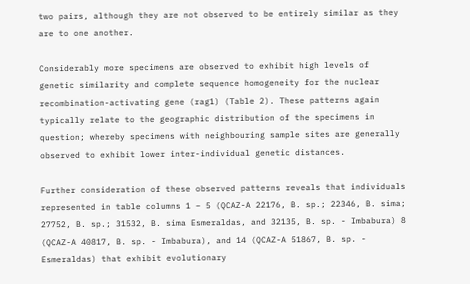two pairs, although they are not observed to be entirely similar as they are to one another.

Considerably more specimens are observed to exhibit high levels of genetic similarity and complete sequence homogeneity for the nuclear recombination-activating gene (rag1) (Table 2). These patterns again typically relate to the geographic distribution of the specimens in question; whereby specimens with neighbouring sample sites are generally observed to exhibit lower inter-individual genetic distances.

Further consideration of these observed patterns reveals that individuals represented in table columns 1 – 5 (QCAZ-A 22176, B. sp.; 22346, B. sima; 27752, B. sp.; 31532, B. sima Esmeraldas, and 32135, B. sp. - Imbabura) 8 (QCAZ-A 40817, B. sp. - Imbabura), and 14 (QCAZ-A 51867, B. sp. - Esmeraldas) that exhibit evolutionary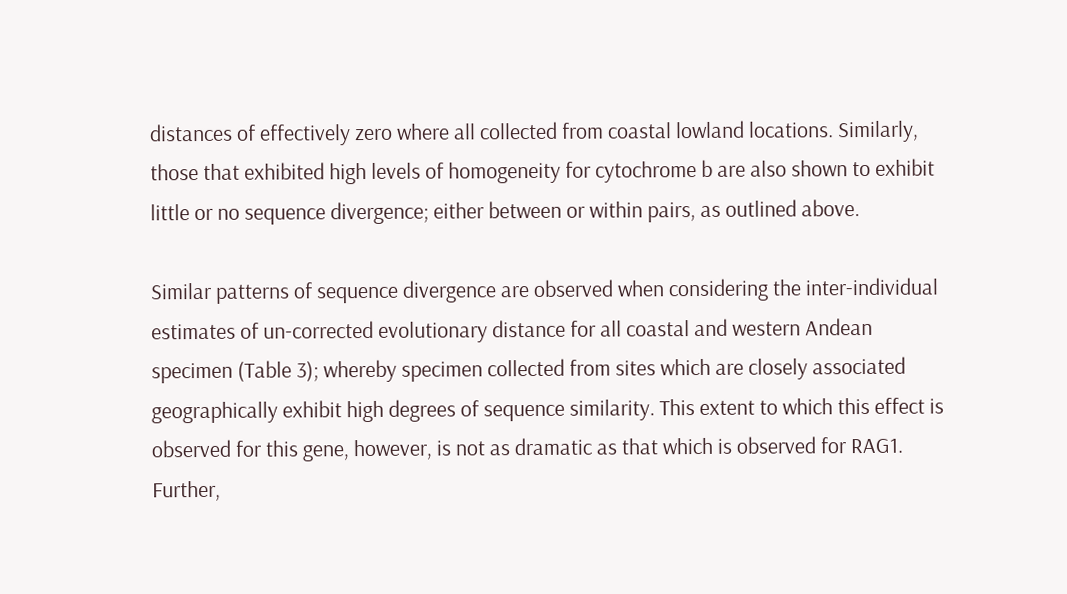distances of effectively zero where all collected from coastal lowland locations. Similarly, those that exhibited high levels of homogeneity for cytochrome b are also shown to exhibit little or no sequence divergence; either between or within pairs, as outlined above.

Similar patterns of sequence divergence are observed when considering the inter-individual estimates of un-corrected evolutionary distance for all coastal and western Andean specimen (Table 3); whereby specimen collected from sites which are closely associated geographically exhibit high degrees of sequence similarity. This extent to which this effect is observed for this gene, however, is not as dramatic as that which is observed for RAG1. Further,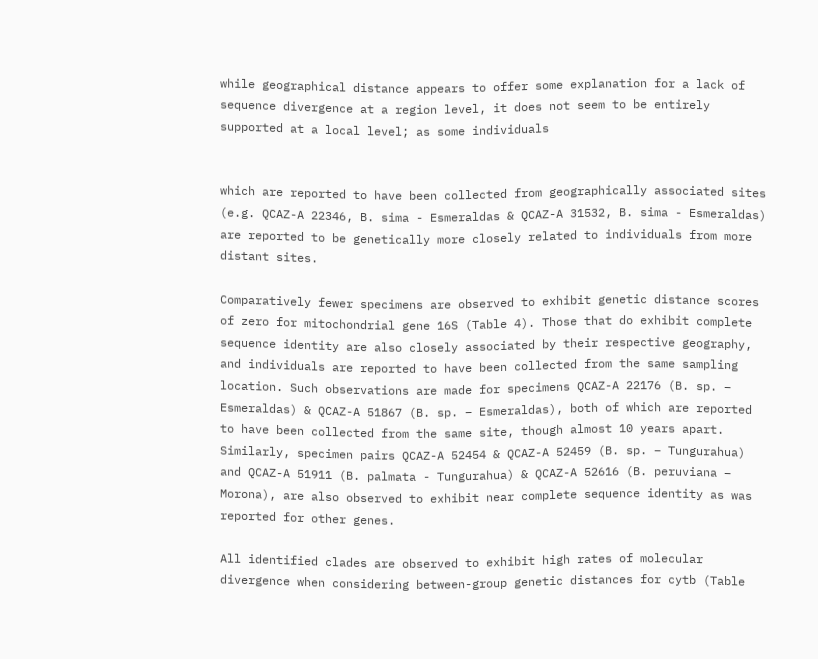while geographical distance appears to offer some explanation for a lack of sequence divergence at a region level, it does not seem to be entirely supported at a local level; as some individuals


which are reported to have been collected from geographically associated sites (e.g. QCAZ-A 22346, B. sima - Esmeraldas & QCAZ-A 31532, B. sima - Esmeraldas) are reported to be genetically more closely related to individuals from more distant sites.

Comparatively fewer specimens are observed to exhibit genetic distance scores of zero for mitochondrial gene 16S (Table 4). Those that do exhibit complete sequence identity are also closely associated by their respective geography, and individuals are reported to have been collected from the same sampling location. Such observations are made for specimens QCAZ-A 22176 (B. sp. – Esmeraldas) & QCAZ-A 51867 (B. sp. – Esmeraldas), both of which are reported to have been collected from the same site, though almost 10 years apart. Similarly, specimen pairs QCAZ-A 52454 & QCAZ-A 52459 (B. sp. – Tungurahua) and QCAZ-A 51911 (B. palmata - Tungurahua) & QCAZ-A 52616 (B. peruviana – Morona), are also observed to exhibit near complete sequence identity as was reported for other genes.

All identified clades are observed to exhibit high rates of molecular divergence when considering between-group genetic distances for cytb (Table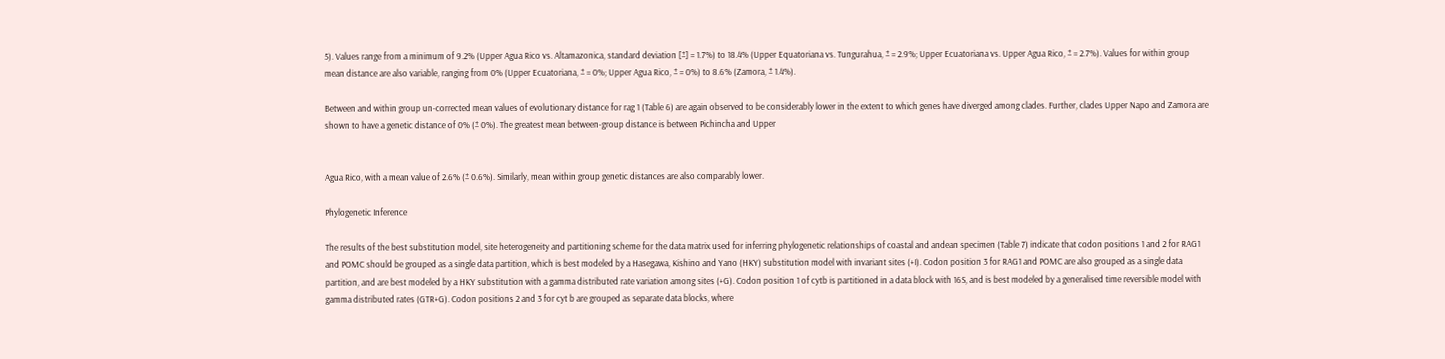5). Values range from a minimum of 9.2% (Upper Agua Rico vs. Altamazonica, standard deviation [±] = 1.7%) to 18.4% (Upper Equatoriana vs. Tungurahua, ± = 2.9%; Upper Ecuatoriana vs. Upper Agua Rico, ± = 2.7%). Values for within group mean distance are also variable, ranging from 0% (Upper Ecuatoriana, ± = 0%; Upper Agua Rico, ± = 0%) to 8.6% (Zamora, ± 1.4%).

Between and within group un-corrected mean values of evolutionary distance for rag 1 (Table 6) are again observed to be considerably lower in the extent to which genes have diverged among clades. Further, clades Upper Napo and Zamora are shown to have a genetic distance of 0% (± 0%). The greatest mean between-group distance is between Pichincha and Upper


Agua Rico, with a mean value of 2.6% (± 0.6%). Similarly, mean within group genetic distances are also comparably lower.

Phylogenetic Inference

The results of the best substitution model, site heterogeneity and partitioning scheme for the data matrix used for inferring phylogenetic relationships of coastal and andean specimen (Table 7) indicate that codon positions 1 and 2 for RAG1 and POMC should be grouped as a single data partition, which is best modeled by a Hasegawa, Kishino and Yano (HKY) substitution model with invariant sites (+I). Codon position 3 for RAG1 and POMC are also grouped as a single data partition, and are best modeled by a HKY substitution with a gamma distributed rate variation among sites (+G). Codon position 1 of cytb is partitioned in a data block with 16S, and is best modeled by a generalised time reversible model with gamma distributed rates (GTR+G). Codon positions 2 and 3 for cyt b are grouped as separate data blocks, where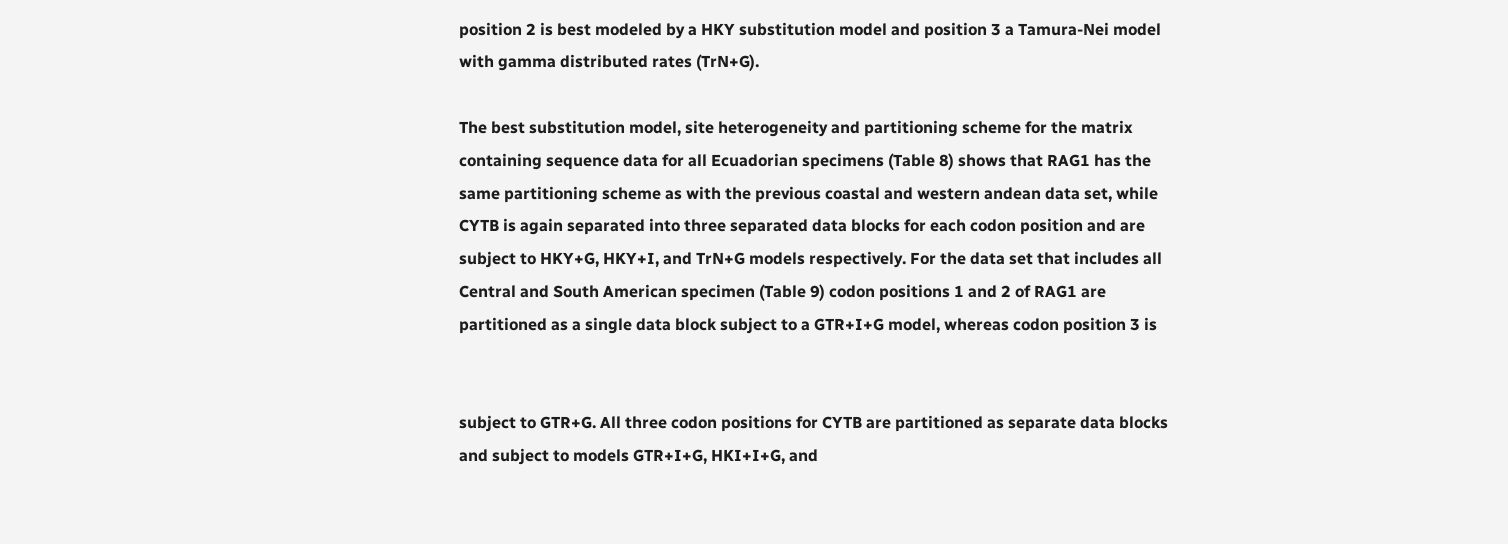position 2 is best modeled by a HKY substitution model and position 3 a Tamura-Nei model with gamma distributed rates (TrN+G).

The best substitution model, site heterogeneity and partitioning scheme for the matrix containing sequence data for all Ecuadorian specimens (Table 8) shows that RAG1 has the same partitioning scheme as with the previous coastal and western andean data set, while CYTB is again separated into three separated data blocks for each codon position and are subject to HKY+G, HKY+I, and TrN+G models respectively. For the data set that includes all Central and South American specimen (Table 9) codon positions 1 and 2 of RAG1 are partitioned as a single data block subject to a GTR+I+G model, whereas codon position 3 is


subject to GTR+G. All three codon positions for CYTB are partitioned as separate data blocks and subject to models GTR+I+G, HKI+I+G, and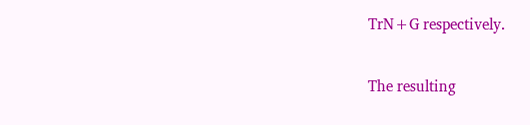TrN+G respectively.

The resulting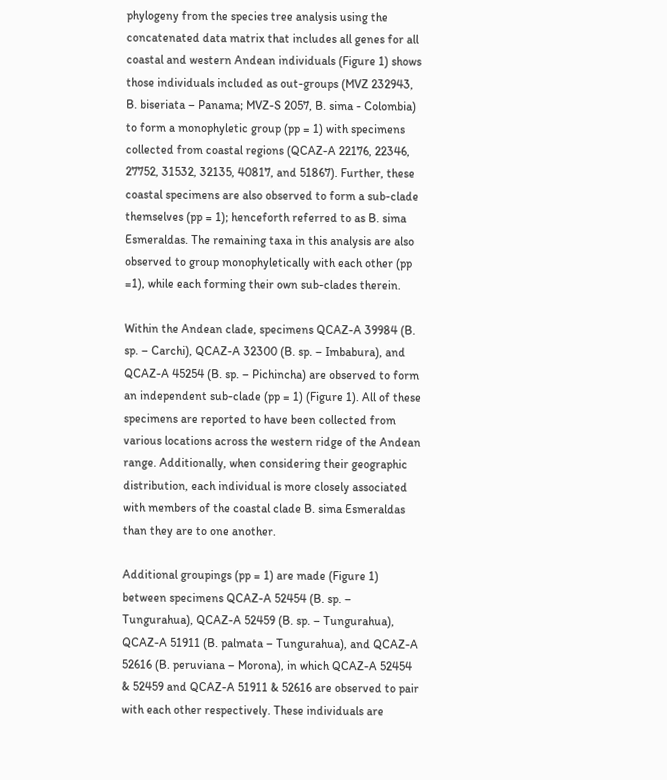phylogeny from the species tree analysis using the concatenated data matrix that includes all genes for all coastal and western Andean individuals (Figure 1) shows those individuals included as out-groups (MVZ 232943, B. biseriata – Panama; MVZ-S 2057, B. sima - Colombia) to form a monophyletic group (pp = 1) with specimens collected from coastal regions (QCAZ-A 22176, 22346, 27752, 31532, 32135, 40817, and 51867). Further, these coastal specimens are also observed to form a sub-clade themselves (pp = 1); henceforth referred to as B. sima Esmeraldas. The remaining taxa in this analysis are also observed to group monophyletically with each other (pp =1), while each forming their own sub-clades therein.

Within the Andean clade, specimens QCAZ-A 39984 (B. sp. – Carchi), QCAZ-A 32300 (B. sp. – Imbabura), and QCAZ-A 45254 (B. sp. – Pichincha) are observed to form an independent sub-clade (pp = 1) (Figure 1). All of these specimens are reported to have been collected from various locations across the western ridge of the Andean range. Additionally, when considering their geographic distribution, each individual is more closely associated with members of the coastal clade B. sima Esmeraldas than they are to one another.

Additional groupings (pp = 1) are made (Figure 1) between specimens QCAZ-A 52454 (B. sp. – Tungurahua), QCAZ-A 52459 (B. sp. – Tungurahua), QCAZ-A 51911 (B. palmata – Tungurahua), and QCAZ-A 52616 (B. peruviana – Morona), in which QCAZ-A 52454 & 52459 and QCAZ-A 51911 & 52616 are observed to pair with each other respectively. These individuals are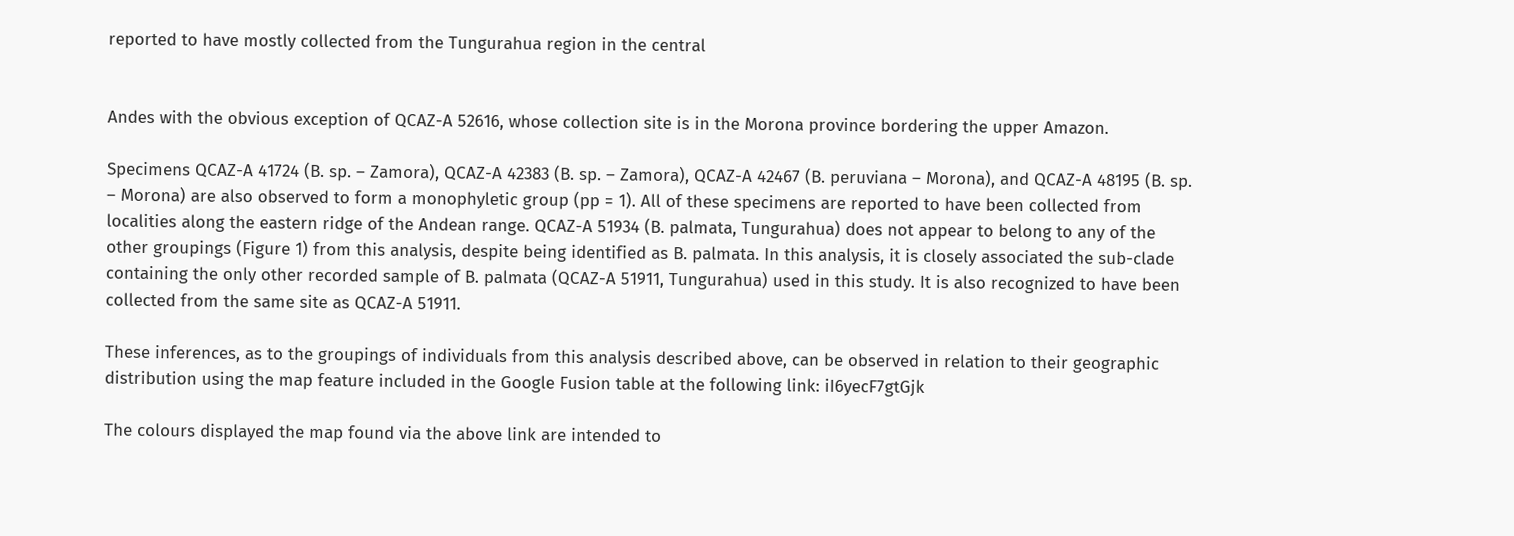reported to have mostly collected from the Tungurahua region in the central


Andes with the obvious exception of QCAZ-A 52616, whose collection site is in the Morona province bordering the upper Amazon.

Specimens QCAZ-A 41724 (B. sp. – Zamora), QCAZ-A 42383 (B. sp. – Zamora), QCAZ-A 42467 (B. peruviana – Morona), and QCAZ-A 48195 (B. sp. – Morona) are also observed to form a monophyletic group (pp = 1). All of these specimens are reported to have been collected from localities along the eastern ridge of the Andean range. QCAZ-A 51934 (B. palmata, Tungurahua) does not appear to belong to any of the other groupings (Figure 1) from this analysis, despite being identified as B. palmata. In this analysis, it is closely associated the sub-clade containing the only other recorded sample of B. palmata (QCAZ-A 51911, Tungurahua) used in this study. It is also recognized to have been collected from the same site as QCAZ-A 51911.

These inferences, as to the groupings of individuals from this analysis described above, can be observed in relation to their geographic distribution using the map feature included in the Google Fusion table at the following link: iI6yecF7gtGjk

The colours displayed the map found via the above link are intended to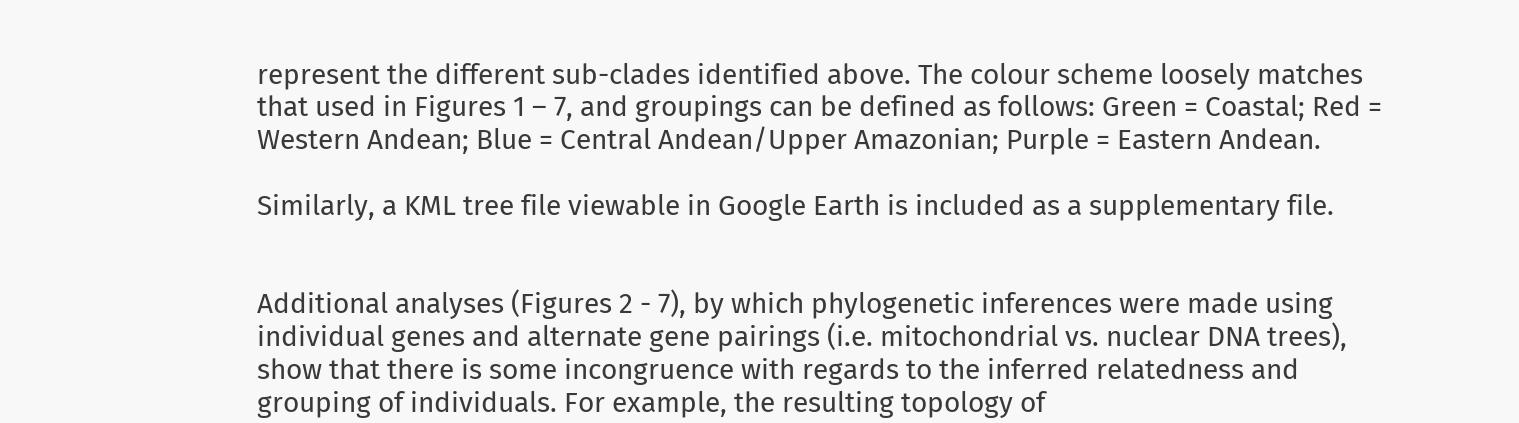represent the different sub-clades identified above. The colour scheme loosely matches that used in Figures 1 – 7, and groupings can be defined as follows: Green = Coastal; Red = Western Andean; Blue = Central Andean/Upper Amazonian; Purple = Eastern Andean.

Similarly, a KML tree file viewable in Google Earth is included as a supplementary file.


Additional analyses (Figures 2 - 7), by which phylogenetic inferences were made using individual genes and alternate gene pairings (i.e. mitochondrial vs. nuclear DNA trees), show that there is some incongruence with regards to the inferred relatedness and grouping of individuals. For example, the resulting topology of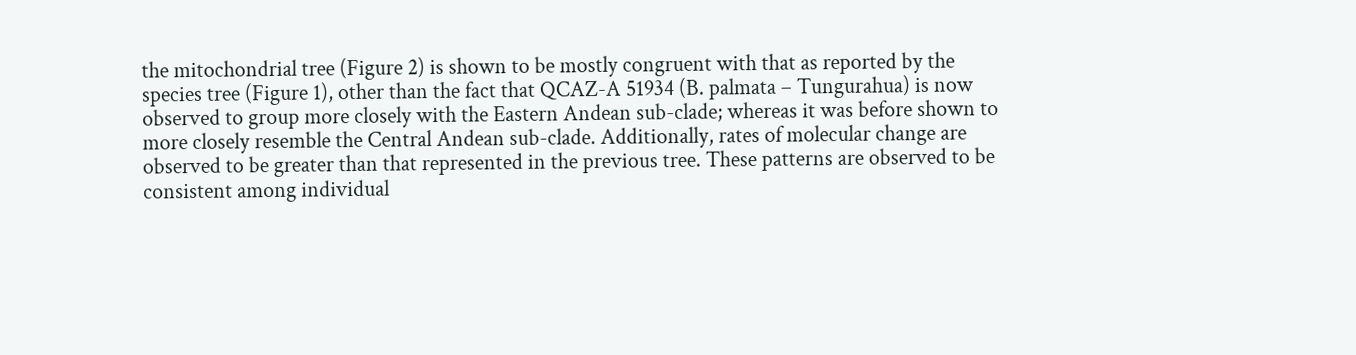the mitochondrial tree (Figure 2) is shown to be mostly congruent with that as reported by the species tree (Figure 1), other than the fact that QCAZ-A 51934 (B. palmata – Tungurahua) is now observed to group more closely with the Eastern Andean sub-clade; whereas it was before shown to more closely resemble the Central Andean sub-clade. Additionally, rates of molecular change are observed to be greater than that represented in the previous tree. These patterns are observed to be consistent among individual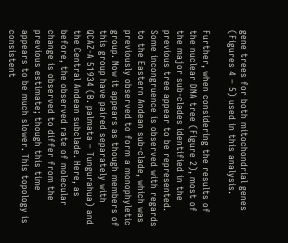gene trees for both mitochondrial genes (Figures 4 – 5) used in this analysis.

Further, when considering the results of the nuclear DNA tree (Figure 2), most of the major sub-clades identified in the previous tree appear to be represented. Some incongruence is observed with regards to the Eastern Andean sub-clade, which was previously observed to form a monophyletic group. Now it appears as though members of this group have paired separately with QCAZ-A 51934 (B. palmata – Tungurahua) and the Central Andean subclade. Here, as before, the observed rate of molecular change is observed to differ from the previous estimate; though this time appears to be much slower. This topology is consistent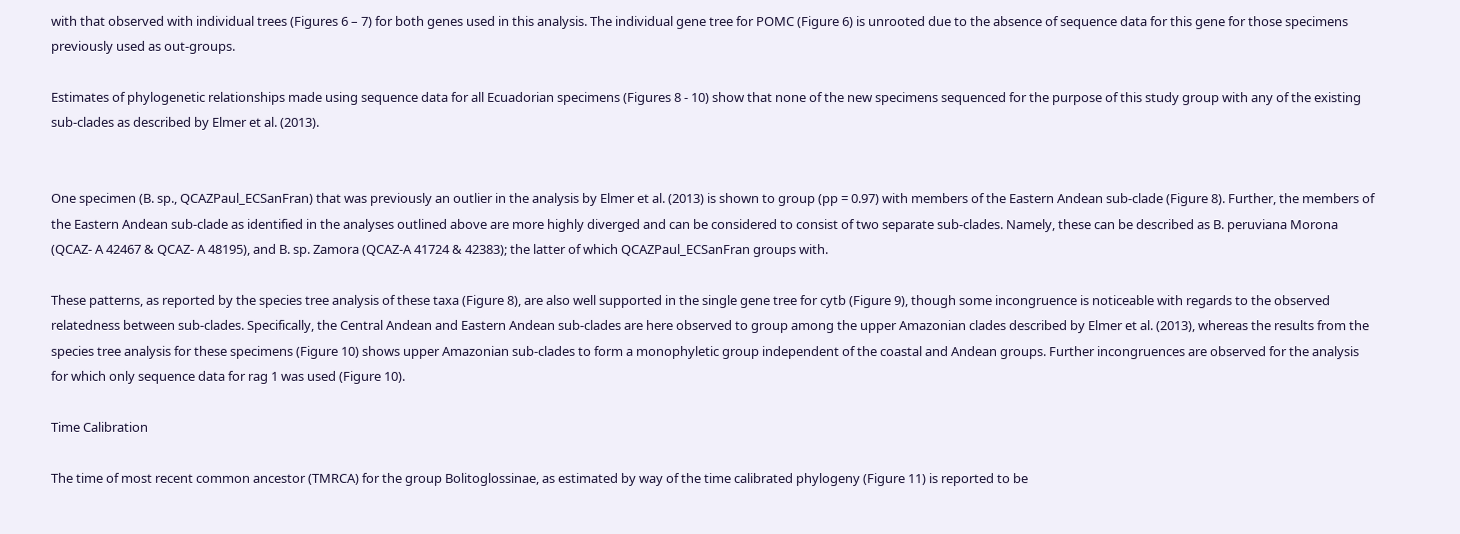with that observed with individual trees (Figures 6 – 7) for both genes used in this analysis. The individual gene tree for POMC (Figure 6) is unrooted due to the absence of sequence data for this gene for those specimens previously used as out-groups.

Estimates of phylogenetic relationships made using sequence data for all Ecuadorian specimens (Figures 8 - 10) show that none of the new specimens sequenced for the purpose of this study group with any of the existing sub-clades as described by Elmer et al. (2013).


One specimen (B. sp., QCAZPaul_ECSanFran) that was previously an outlier in the analysis by Elmer et al. (2013) is shown to group (pp = 0.97) with members of the Eastern Andean sub-clade (Figure 8). Further, the members of the Eastern Andean sub-clade as identified in the analyses outlined above are more highly diverged and can be considered to consist of two separate sub-clades. Namely, these can be described as B. peruviana Morona (QCAZ- A 42467 & QCAZ- A 48195), and B. sp. Zamora (QCAZ-A 41724 & 42383); the latter of which QCAZPaul_ECSanFran groups with.

These patterns, as reported by the species tree analysis of these taxa (Figure 8), are also well supported in the single gene tree for cytb (Figure 9), though some incongruence is noticeable with regards to the observed relatedness between sub-clades. Specifically, the Central Andean and Eastern Andean sub-clades are here observed to group among the upper Amazonian clades described by Elmer et al. (2013), whereas the results from the species tree analysis for these specimens (Figure 10) shows upper Amazonian sub-clades to form a monophyletic group independent of the coastal and Andean groups. Further incongruences are observed for the analysis for which only sequence data for rag 1 was used (Figure 10).

Time Calibration

The time of most recent common ancestor (TMRCA) for the group Bolitoglossinae, as estimated by way of the time calibrated phylogeny (Figure 11) is reported to be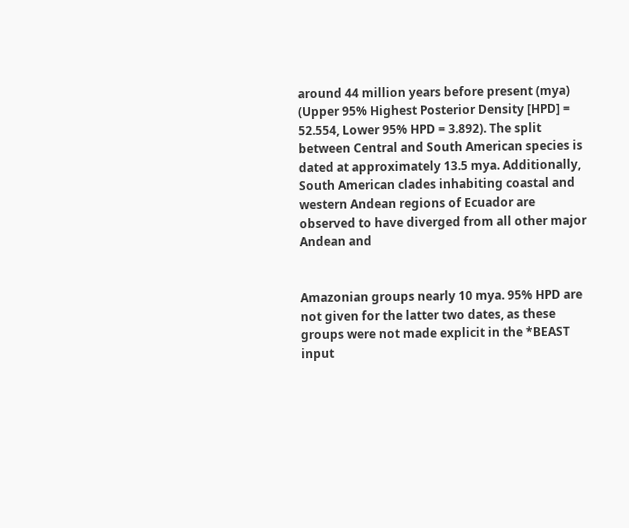around 44 million years before present (mya) (Upper 95% Highest Posterior Density [HPD] = 52.554, Lower 95% HPD = 3.892). The split between Central and South American species is dated at approximately 13.5 mya. Additionally, South American clades inhabiting coastal and western Andean regions of Ecuador are observed to have diverged from all other major Andean and


Amazonian groups nearly 10 mya. 95% HPD are not given for the latter two dates, as these groups were not made explicit in the *BEAST input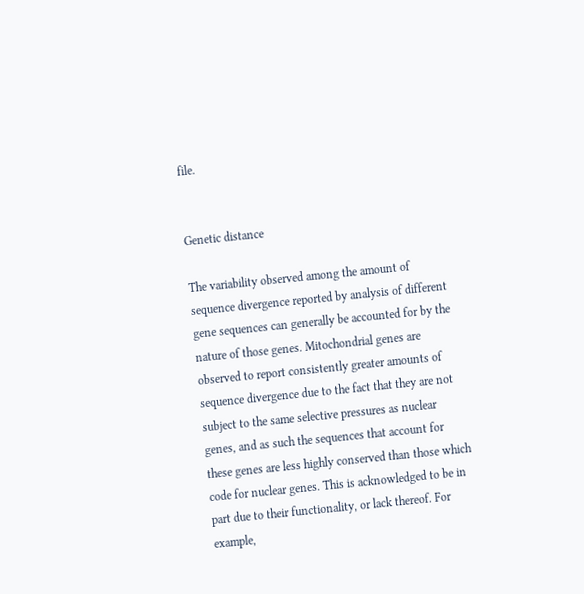file.


Genetic distance

The variability observed among the amount of sequence divergence reported by analysis of different gene sequences can generally be accounted for by the nature of those genes. Mitochondrial genes are observed to report consistently greater amounts of sequence divergence due to the fact that they are not subject to the same selective pressures as nuclear genes, and as such the sequences that account for these genes are less highly conserved than those which code for nuclear genes. This is acknowledged to be in part due to their functionality, or lack thereof. For example,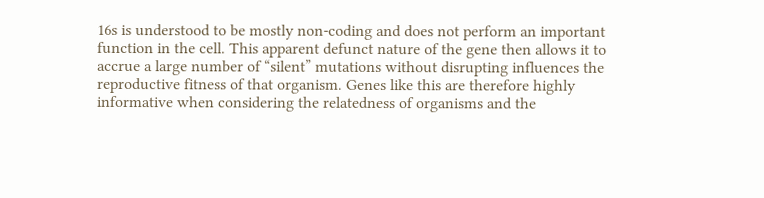16s is understood to be mostly non-coding and does not perform an important function in the cell. This apparent defunct nature of the gene then allows it to accrue a large number of “silent” mutations without disrupting influences the reproductive fitness of that organism. Genes like this are therefore highly informative when considering the relatedness of organisms and the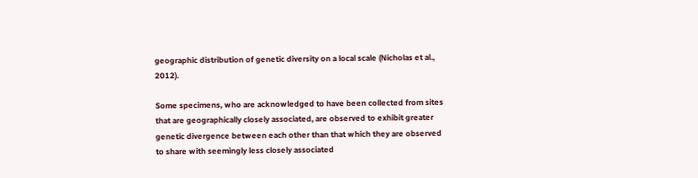geographic distribution of genetic diversity on a local scale (Nicholas et al., 2012).

Some specimens, who are acknowledged to have been collected from sites that are geographically closely associated, are observed to exhibit greater genetic divergence between each other than that which they are observed to share with seemingly less closely associated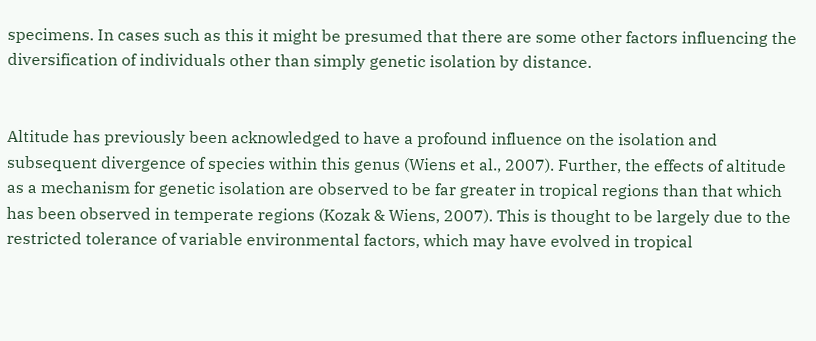specimens. In cases such as this it might be presumed that there are some other factors influencing the diversification of individuals other than simply genetic isolation by distance.


Altitude has previously been acknowledged to have a profound influence on the isolation and subsequent divergence of species within this genus (Wiens et al., 2007). Further, the effects of altitude as a mechanism for genetic isolation are observed to be far greater in tropical regions than that which has been observed in temperate regions (Kozak & Wiens, 2007). This is thought to be largely due to the restricted tolerance of variable environmental factors, which may have evolved in tropical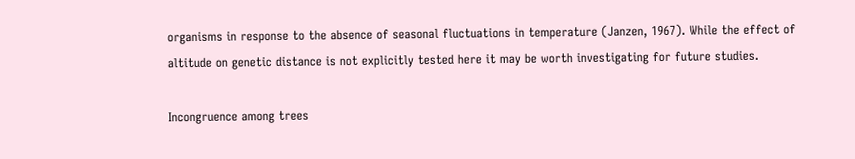organisms in response to the absence of seasonal fluctuations in temperature (Janzen, 1967). While the effect of altitude on genetic distance is not explicitly tested here it may be worth investigating for future studies.

Incongruence among trees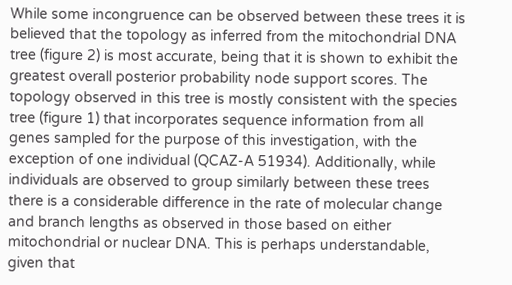While some incongruence can be observed between these trees it is believed that the topology as inferred from the mitochondrial DNA tree (figure 2) is most accurate, being that it is shown to exhibit the greatest overall posterior probability node support scores. The topology observed in this tree is mostly consistent with the species tree (figure 1) that incorporates sequence information from all genes sampled for the purpose of this investigation, with the exception of one individual (QCAZ-A 51934). Additionally, while individuals are observed to group similarly between these trees there is a considerable difference in the rate of molecular change and branch lengths as observed in those based on either mitochondrial or nuclear DNA. This is perhaps understandable, given that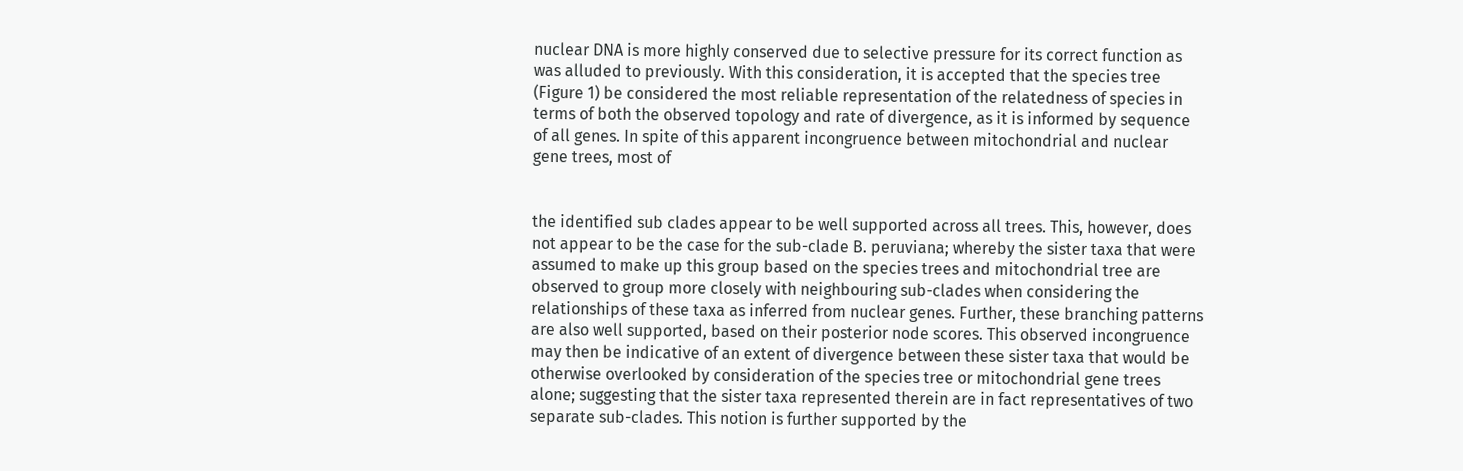nuclear DNA is more highly conserved due to selective pressure for its correct function as was alluded to previously. With this consideration, it is accepted that the species tree (Figure 1) be considered the most reliable representation of the relatedness of species in terms of both the observed topology and rate of divergence, as it is informed by sequence of all genes. In spite of this apparent incongruence between mitochondrial and nuclear gene trees, most of


the identified sub clades appear to be well supported across all trees. This, however, does not appear to be the case for the sub-clade B. peruviana; whereby the sister taxa that were assumed to make up this group based on the species trees and mitochondrial tree are observed to group more closely with neighbouring sub-clades when considering the relationships of these taxa as inferred from nuclear genes. Further, these branching patterns are also well supported, based on their posterior node scores. This observed incongruence may then be indicative of an extent of divergence between these sister taxa that would be otherwise overlooked by consideration of the species tree or mitochondrial gene trees alone; suggesting that the sister taxa represented therein are in fact representatives of two separate sub-clades. This notion is further supported by the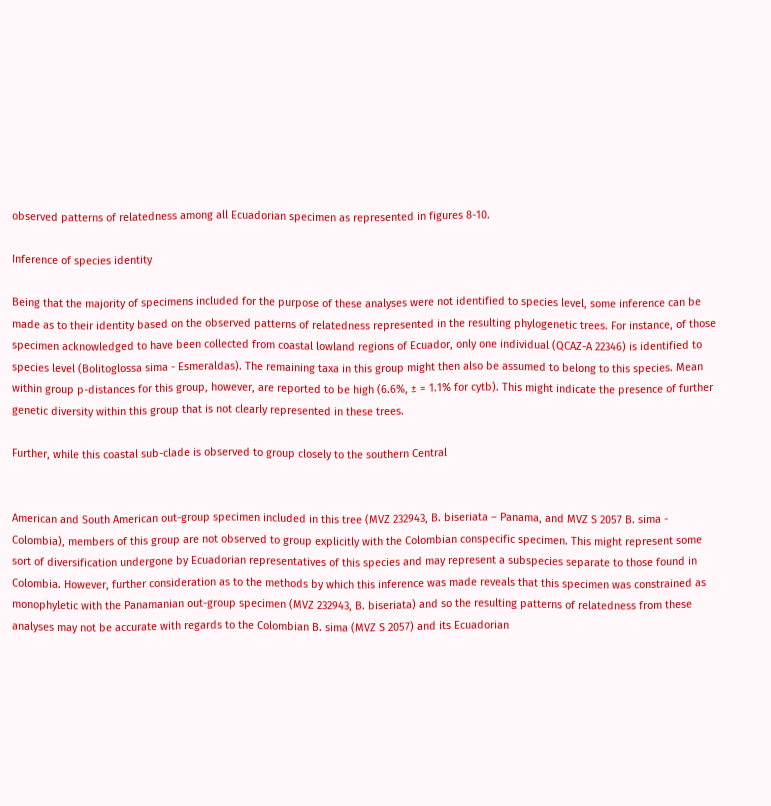observed patterns of relatedness among all Ecuadorian specimen as represented in figures 8-10.

Inference of species identity

Being that the majority of specimens included for the purpose of these analyses were not identified to species level, some inference can be made as to their identity based on the observed patterns of relatedness represented in the resulting phylogenetic trees. For instance, of those specimen acknowledged to have been collected from coastal lowland regions of Ecuador, only one individual (QCAZ-A 22346) is identified to species level (Bolitoglossa sima - Esmeraldas). The remaining taxa in this group might then also be assumed to belong to this species. Mean within group p-distances for this group, however, are reported to be high (6.6%, ± = 1.1% for cytb). This might indicate the presence of further genetic diversity within this group that is not clearly represented in these trees.

Further, while this coastal sub-clade is observed to group closely to the southern Central


American and South American out-group specimen included in this tree (MVZ 232943, B. biseriata – Panama, and MVZ S 2057 B. sima - Colombia), members of this group are not observed to group explicitly with the Colombian conspecific specimen. This might represent some sort of diversification undergone by Ecuadorian representatives of this species and may represent a subspecies separate to those found in Colombia. However, further consideration as to the methods by which this inference was made reveals that this specimen was constrained as monophyletic with the Panamanian out-group specimen (MVZ 232943, B. biseriata) and so the resulting patterns of relatedness from these analyses may not be accurate with regards to the Colombian B. sima (MVZ S 2057) and its Ecuadorian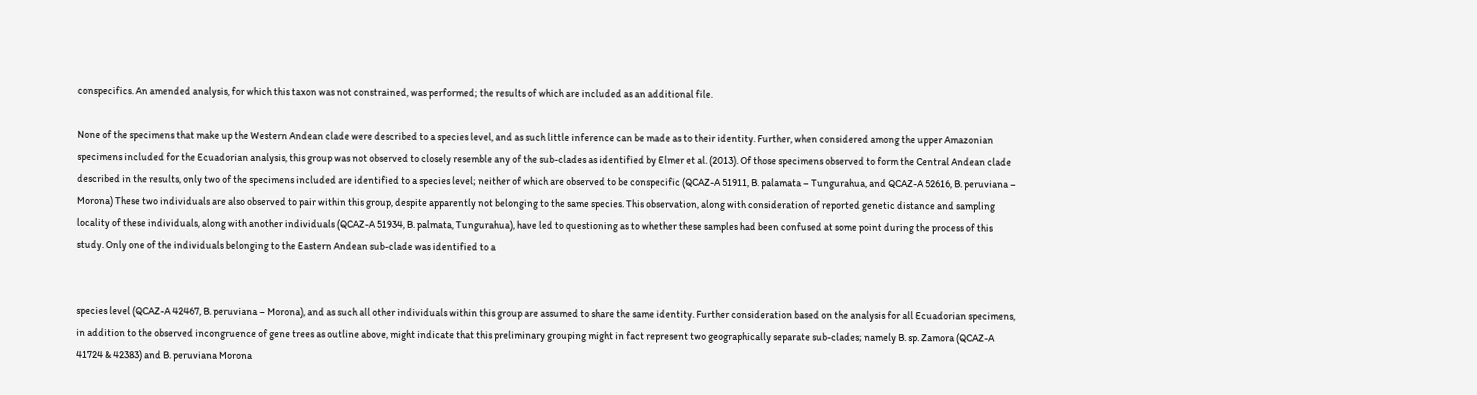conspecifics. An amended analysis, for which this taxon was not constrained, was performed; the results of which are included as an additional file.

None of the specimens that make up the Western Andean clade were described to a species level, and as such little inference can be made as to their identity. Further, when considered among the upper Amazonian specimens included for the Ecuadorian analysis, this group was not observed to closely resemble any of the sub-clades as identified by Elmer et al. (2013). Of those specimens observed to form the Central Andean clade described in the results, only two of the specimens included are identified to a species level; neither of which are observed to be conspecific (QCAZ-A 51911, B. palamata – Tungurahua, and QCAZ-A 52616, B. peruviana – Morona) These two individuals are also observed to pair within this group, despite apparently not belonging to the same species. This observation, along with consideration of reported genetic distance and sampling locality of these individuals, along with another individuals (QCAZ-A 51934, B. palmata, Tungurahua), have led to questioning as to whether these samples had been confused at some point during the process of this study. Only one of the individuals belonging to the Eastern Andean sub-clade was identified to a


species level (QCAZ-A 42467, B. peruviana – Morona), and as such all other individuals within this group are assumed to share the same identity. Further consideration based on the analysis for all Ecuadorian specimens, in addition to the observed incongruence of gene trees as outline above, might indicate that this preliminary grouping might in fact represent two geographically separate sub-clades; namely B. sp. Zamora (QCAZ-A 41724 & 42383) and B. peruviana Morona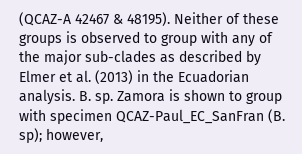(QCAZ-A 42467 & 48195). Neither of these groups is observed to group with any of the major sub-clades as described by Elmer et al. (2013) in the Ecuadorian analysis. B. sp. Zamora is shown to group with specimen QCAZ-Paul_EC_SanFran (B. sp); however,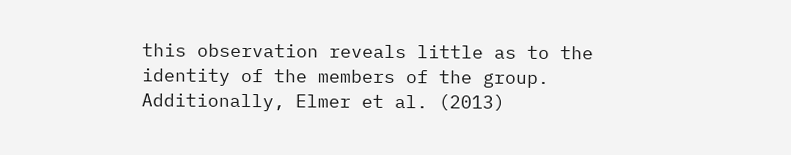this observation reveals little as to the identity of the members of the group. Additionally, Elmer et al. (2013)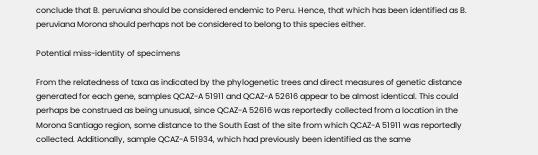conclude that B. peruviana should be considered endemic to Peru. Hence, that which has been identified as B. peruviana Morona should perhaps not be considered to belong to this species either.

Potential miss-identity of specimens

From the relatedness of taxa as indicated by the phylogenetic trees and direct measures of genetic distance generated for each gene, samples QCAZ-A 51911 and QCAZ-A 52616 appear to be almost identical. This could perhaps be construed as being unusual, since QCAZ-A 52616 was reportedly collected from a location in the Morona Santiago region, some distance to the South East of the site from which QCAZ-A 51911 was reportedly collected. Additionally, sample QCAZ-A 51934, which had previously been identified as the same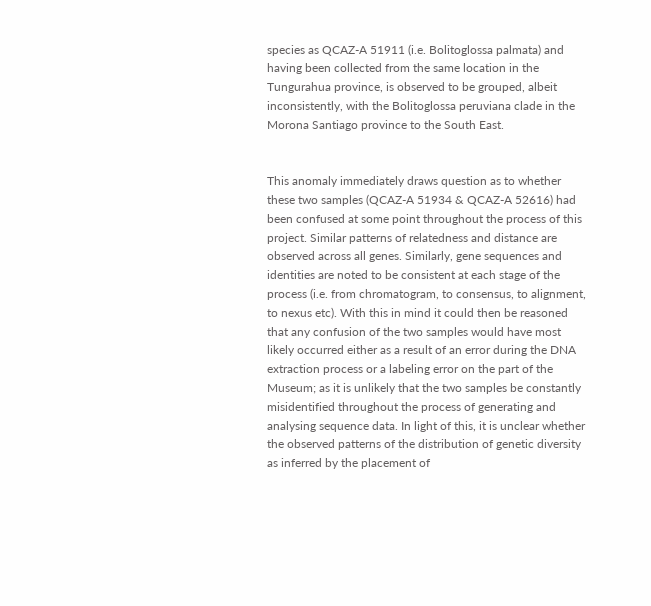species as QCAZ-A 51911 (i.e. Bolitoglossa palmata) and having been collected from the same location in the Tungurahua province, is observed to be grouped, albeit inconsistently, with the Bolitoglossa peruviana clade in the Morona Santiago province to the South East.


This anomaly immediately draws question as to whether these two samples (QCAZ-A 51934 & QCAZ-A 52616) had been confused at some point throughout the process of this project. Similar patterns of relatedness and distance are observed across all genes. Similarly, gene sequences and identities are noted to be consistent at each stage of the process (i.e. from chromatogram, to consensus, to alignment, to nexus etc). With this in mind it could then be reasoned that any confusion of the two samples would have most likely occurred either as a result of an error during the DNA extraction process or a labeling error on the part of the Museum; as it is unlikely that the two samples be constantly misidentified throughout the process of generating and analysing sequence data. In light of this, it is unclear whether the observed patterns of the distribution of genetic diversity as inferred by the placement of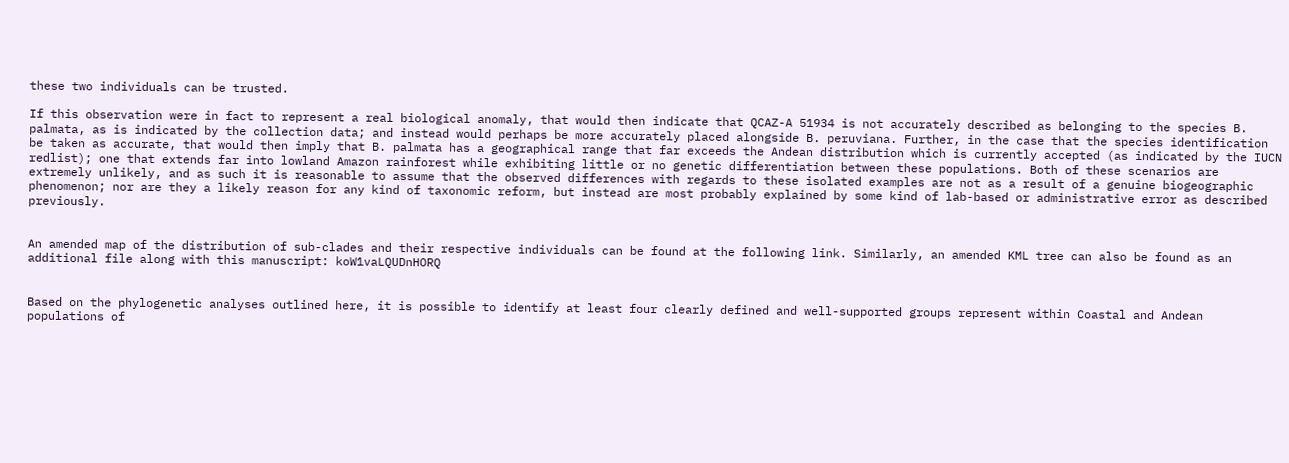these two individuals can be trusted.

If this observation were in fact to represent a real biological anomaly, that would then indicate that QCAZ-A 51934 is not accurately described as belonging to the species B. palmata, as is indicated by the collection data; and instead would perhaps be more accurately placed alongside B. peruviana. Further, in the case that the species identification be taken as accurate, that would then imply that B. palmata has a geographical range that far exceeds the Andean distribution which is currently accepted (as indicated by the IUCN redlist); one that extends far into lowland Amazon rainforest while exhibiting little or no genetic differentiation between these populations. Both of these scenarios are extremely unlikely, and as such it is reasonable to assume that the observed differences with regards to these isolated examples are not as a result of a genuine biogeographic phenomenon; nor are they a likely reason for any kind of taxonomic reform, but instead are most probably explained by some kind of lab-based or administrative error as described previously.


An amended map of the distribution of sub-clades and their respective individuals can be found at the following link. Similarly, an amended KML tree can also be found as an additional file along with this manuscript: koW1vaLQUDnHORQ


Based on the phylogenetic analyses outlined here, it is possible to identify at least four clearly defined and well-supported groups represent within Coastal and Andean populations of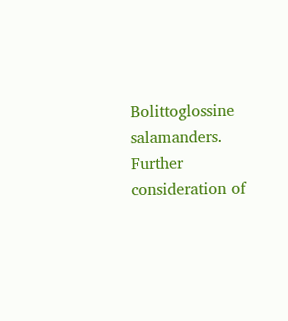Bolittoglossine salamanders. Further consideration of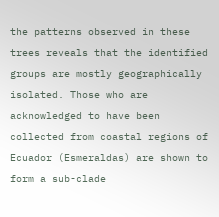the patterns observed in these trees reveals that the identified groups are mostly geographically isolated. Those who are acknowledged to have been collected from coastal regions of Ecuador (Esmeraldas) are shown to form a sub-clade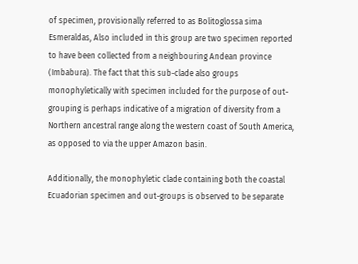of specimen, provisionally referred to as Bolitoglossa sima Esmeraldas, Also included in this group are two specimen reported to have been collected from a neighbouring Andean province (Imbabura). The fact that this sub-clade also groups monophyletically with specimen included for the purpose of out-grouping is perhaps indicative of a migration of diversity from a Northern ancestral range along the western coast of South America, as opposed to via the upper Amazon basin.

Additionally, the monophyletic clade containing both the coastal Ecuadorian specimen and out-groups is observed to be separate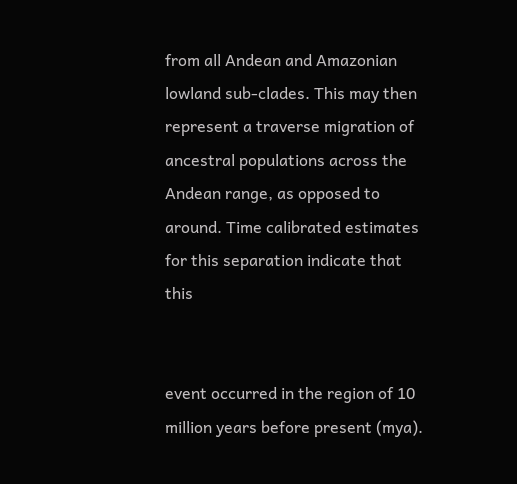from all Andean and Amazonian lowland sub-clades. This may then represent a traverse migration of ancestral populations across the Andean range, as opposed to around. Time calibrated estimates for this separation indicate that this


event occurred in the region of 10 million years before present (mya).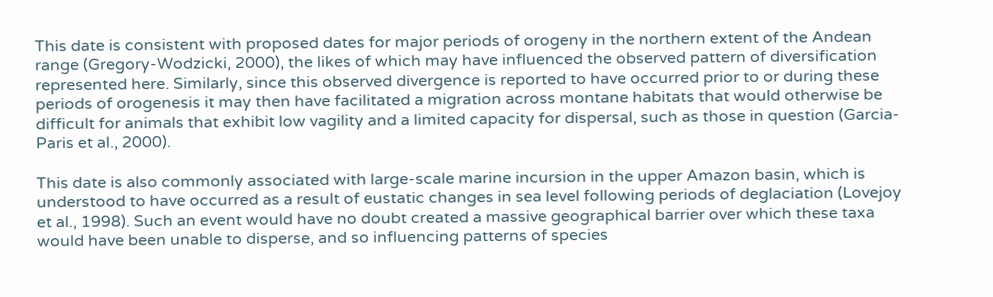This date is consistent with proposed dates for major periods of orogeny in the northern extent of the Andean range (Gregory-Wodzicki, 2000), the likes of which may have influenced the observed pattern of diversification represented here. Similarly, since this observed divergence is reported to have occurred prior to or during these periods of orogenesis it may then have facilitated a migration across montane habitats that would otherwise be difficult for animals that exhibit low vagility and a limited capacity for dispersal, such as those in question (Garcia-Paris et al., 2000).

This date is also commonly associated with large-scale marine incursion in the upper Amazon basin, which is understood to have occurred as a result of eustatic changes in sea level following periods of deglaciation (Lovejoy et al., 1998). Such an event would have no doubt created a massive geographical barrier over which these taxa would have been unable to disperse, and so influencing patterns of species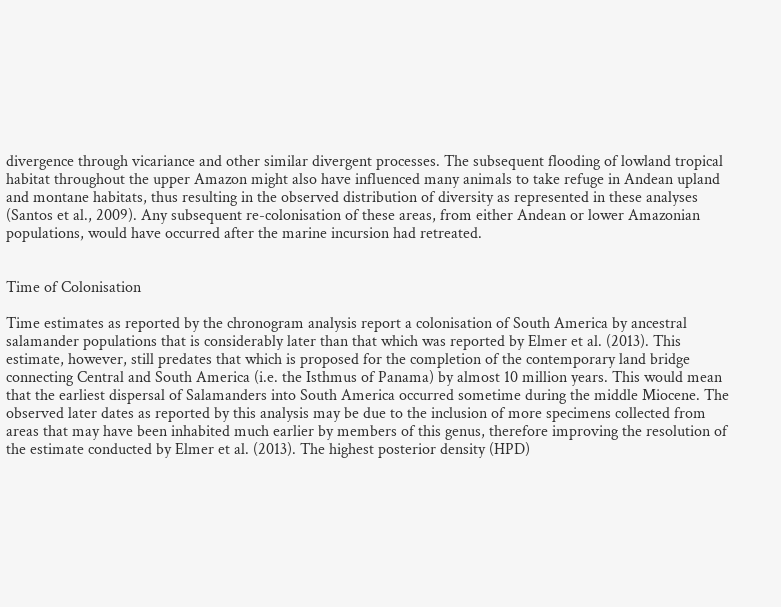divergence through vicariance and other similar divergent processes. The subsequent flooding of lowland tropical habitat throughout the upper Amazon might also have influenced many animals to take refuge in Andean upland and montane habitats, thus resulting in the observed distribution of diversity as represented in these analyses (Santos et al., 2009). Any subsequent re-colonisation of these areas, from either Andean or lower Amazonian populations, would have occurred after the marine incursion had retreated.


Time of Colonisation

Time estimates as reported by the chronogram analysis report a colonisation of South America by ancestral salamander populations that is considerably later than that which was reported by Elmer et al. (2013). This estimate, however, still predates that which is proposed for the completion of the contemporary land bridge connecting Central and South America (i.e. the Isthmus of Panama) by almost 10 million years. This would mean that the earliest dispersal of Salamanders into South America occurred sometime during the middle Miocene. The observed later dates as reported by this analysis may be due to the inclusion of more specimens collected from areas that may have been inhabited much earlier by members of this genus, therefore improving the resolution of the estimate conducted by Elmer et al. (2013). The highest posterior density (HPD)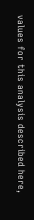values for this analysis described here,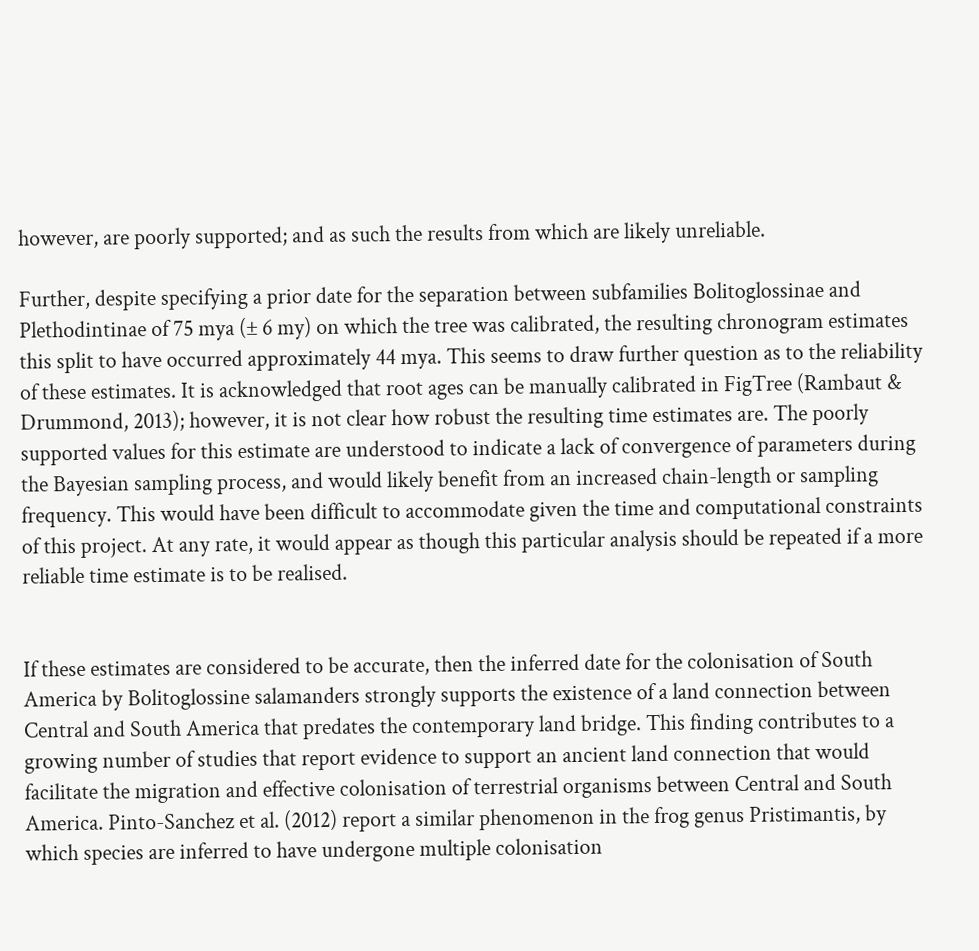however, are poorly supported; and as such the results from which are likely unreliable.

Further, despite specifying a prior date for the separation between subfamilies Bolitoglossinae and Plethodintinae of 75 mya (± 6 my) on which the tree was calibrated, the resulting chronogram estimates this split to have occurred approximately 44 mya. This seems to draw further question as to the reliability of these estimates. It is acknowledged that root ages can be manually calibrated in FigTree (Rambaut & Drummond, 2013); however, it is not clear how robust the resulting time estimates are. The poorly supported values for this estimate are understood to indicate a lack of convergence of parameters during the Bayesian sampling process, and would likely benefit from an increased chain-length or sampling frequency. This would have been difficult to accommodate given the time and computational constraints of this project. At any rate, it would appear as though this particular analysis should be repeated if a more reliable time estimate is to be realised.


If these estimates are considered to be accurate, then the inferred date for the colonisation of South America by Bolitoglossine salamanders strongly supports the existence of a land connection between Central and South America that predates the contemporary land bridge. This finding contributes to a growing number of studies that report evidence to support an ancient land connection that would facilitate the migration and effective colonisation of terrestrial organisms between Central and South America. Pinto-Sanchez et al. (2012) report a similar phenomenon in the frog genus Pristimantis, by which species are inferred to have undergone multiple colonisation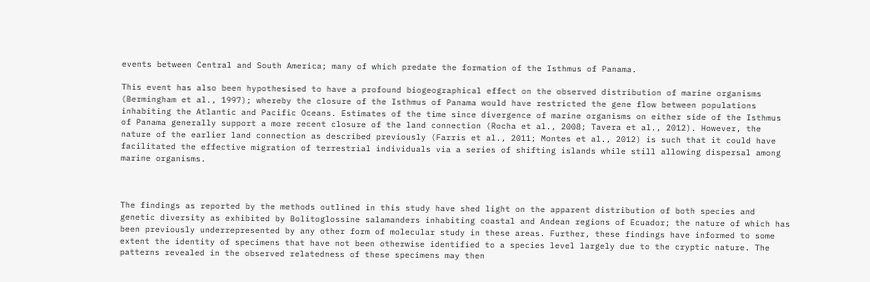events between Central and South America; many of which predate the formation of the Isthmus of Panama.

This event has also been hypothesised to have a profound biogeographical effect on the observed distribution of marine organisms (Bermingham et al., 1997); whereby the closure of the Isthmus of Panama would have restricted the gene flow between populations inhabiting the Atlantic and Pacific Oceans. Estimates of the time since divergence of marine organisms on either side of the Isthmus of Panama generally support a more recent closure of the land connection (Rocha et al., 2008; Tavera et al., 2012). However, the nature of the earlier land connection as described previously (Farris et al., 2011; Montes et al., 2012) is such that it could have facilitated the effective migration of terrestrial individuals via a series of shifting islands while still allowing dispersal among marine organisms.



The findings as reported by the methods outlined in this study have shed light on the apparent distribution of both species and genetic diversity as exhibited by Bolitoglossine salamanders inhabiting coastal and Andean regions of Ecuador; the nature of which has been previously underrepresented by any other form of molecular study in these areas. Further, these findings have informed to some extent the identity of specimens that have not been otherwise identified to a species level largely due to the cryptic nature. The patterns revealed in the observed relatedness of these specimens may then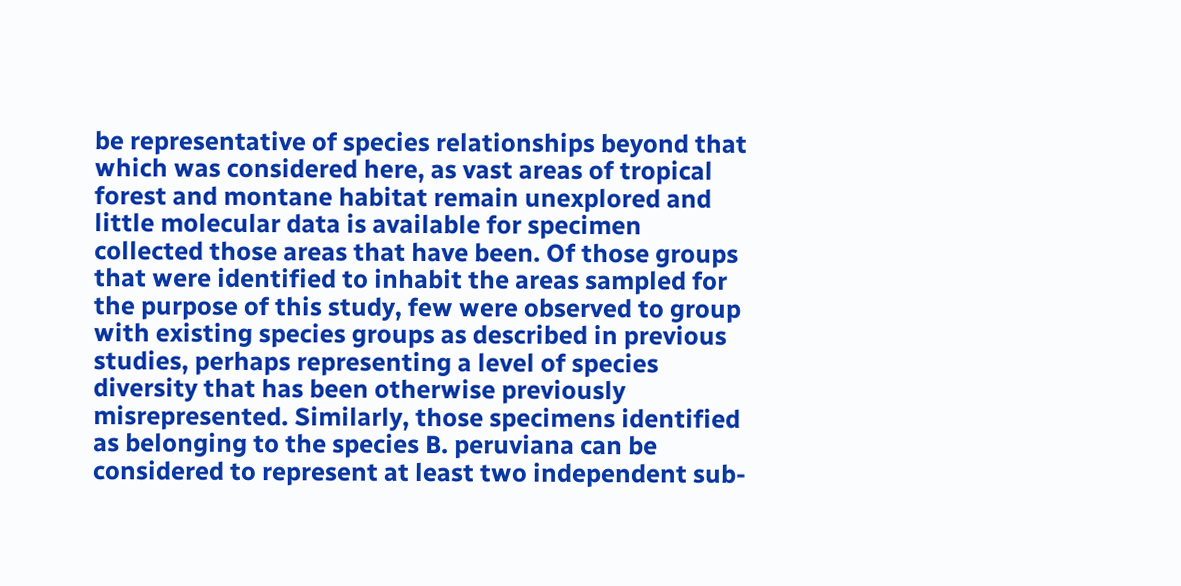be representative of species relationships beyond that which was considered here, as vast areas of tropical forest and montane habitat remain unexplored and little molecular data is available for specimen collected those areas that have been. Of those groups that were identified to inhabit the areas sampled for the purpose of this study, few were observed to group with existing species groups as described in previous studies, perhaps representing a level of species diversity that has been otherwise previously misrepresented. Similarly, those specimens identified as belonging to the species B. peruviana can be considered to represent at least two independent sub-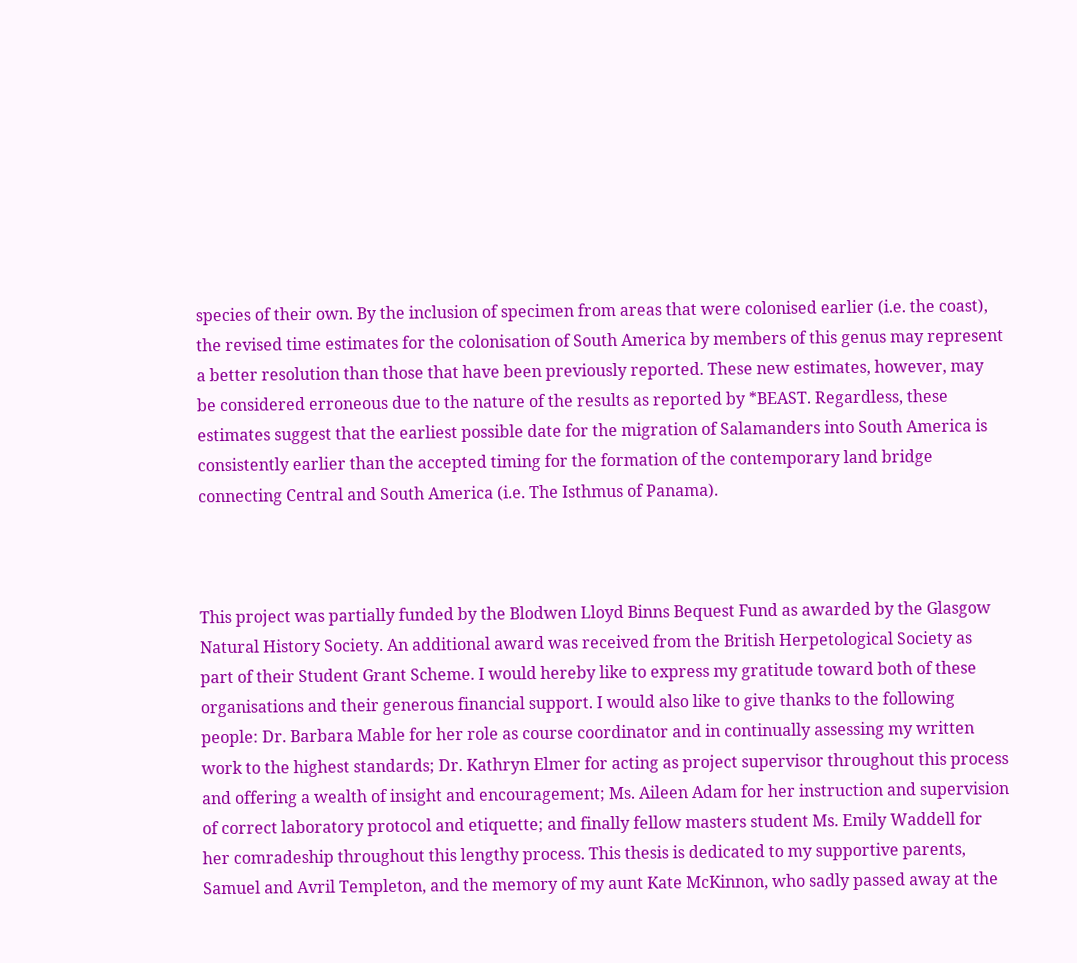species of their own. By the inclusion of specimen from areas that were colonised earlier (i.e. the coast), the revised time estimates for the colonisation of South America by members of this genus may represent a better resolution than those that have been previously reported. These new estimates, however, may be considered erroneous due to the nature of the results as reported by *BEAST. Regardless, these estimates suggest that the earliest possible date for the migration of Salamanders into South America is consistently earlier than the accepted timing for the formation of the contemporary land bridge connecting Central and South America (i.e. The Isthmus of Panama).



This project was partially funded by the Blodwen Lloyd Binns Bequest Fund as awarded by the Glasgow Natural History Society. An additional award was received from the British Herpetological Society as part of their Student Grant Scheme. I would hereby like to express my gratitude toward both of these organisations and their generous financial support. I would also like to give thanks to the following people: Dr. Barbara Mable for her role as course coordinator and in continually assessing my written work to the highest standards; Dr. Kathryn Elmer for acting as project supervisor throughout this process and offering a wealth of insight and encouragement; Ms. Aileen Adam for her instruction and supervision of correct laboratory protocol and etiquette; and finally fellow masters student Ms. Emily Waddell for her comradeship throughout this lengthy process. This thesis is dedicated to my supportive parents, Samuel and Avril Templeton, and the memory of my aunt Kate McKinnon, who sadly passed away at the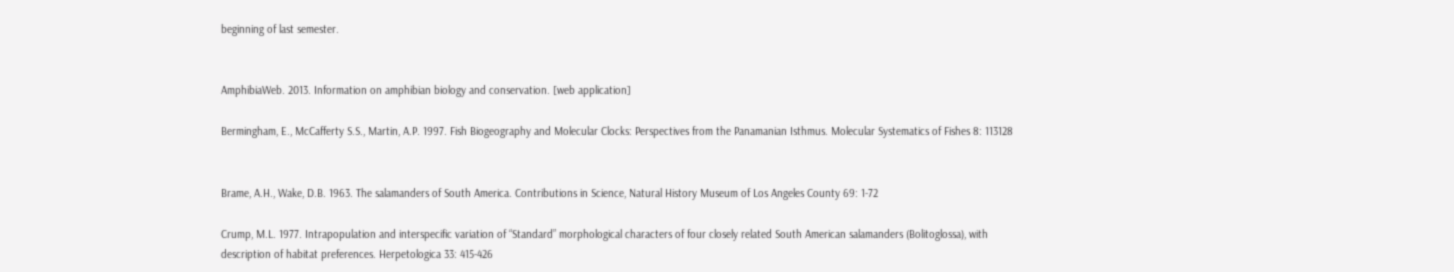beginning of last semester.


AmphibiaWeb. 2013. Information on amphibian biology and conservation. [web application]

Bermingham, E., McCafferty S.S., Martin, A.P. 1997. Fish Biogeography and Molecular Clocks: Perspectives from the Panamanian Isthmus. Molecular Systematics of Fishes 8: 113128


Brame, A.H., Wake, D.B. 1963. The salamanders of South America. Contributions in Science, Natural History Museum of Los Angeles County 69: 1-72

Crump, M.L. 1977. Intrapopulation and interspecific variation of “Standard” morphological characters of four closely related South American salamanders (Bolitoglossa), with description of habitat preferences. Herpetologica 33: 415-426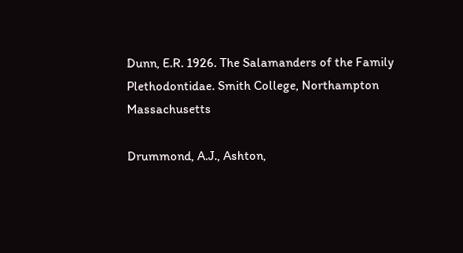Dunn, E.R. 1926. The Salamanders of the Family Plethodontidae. Smith College, Northampton Massachusetts

Drummond, A.J., Ashton,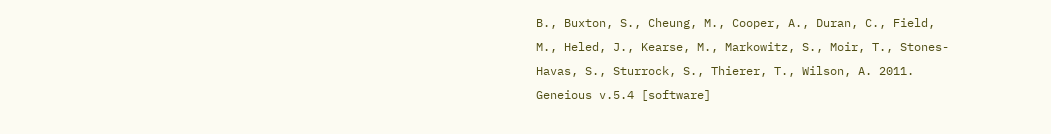B., Buxton, S., Cheung, M., Cooper, A., Duran, C., Field, M., Heled, J., Kearse, M., Markowitz, S., Moir, T., Stones-Havas, S., Sturrock, S., Thierer, T., Wilson, A. 2011. Geneious v.5.4 [software]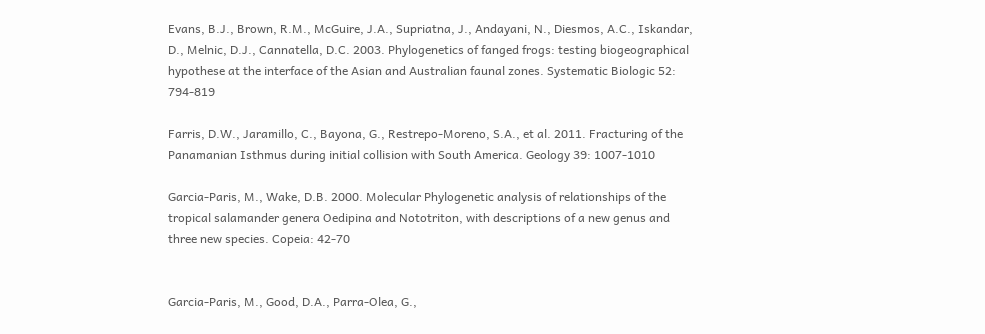Evans, B.J., Brown, R.M., McGuire, J.A., Supriatna, J., Andayani, N., Diesmos, A.C., Iskandar, D., Melnic, D.J., Cannatella, D.C. 2003. Phylogenetics of fanged frogs: testing biogeographical hypothese at the interface of the Asian and Australian faunal zones. Systematic Biologic 52: 794-819

Farris, D.W., Jaramillo, C., Bayona, G., Restrepo-Moreno, S.A., et al. 2011. Fracturing of the Panamanian Isthmus during initial collision with South America. Geology 39: 1007-1010

Garcia-Paris, M., Wake, D.B. 2000. Molecular Phylogenetic analysis of relationships of the tropical salamander genera Oedipina and Nototriton, with descriptions of a new genus and three new species. Copeia: 42-70


Garcia-Paris, M., Good, D.A., Parra-Olea, G.,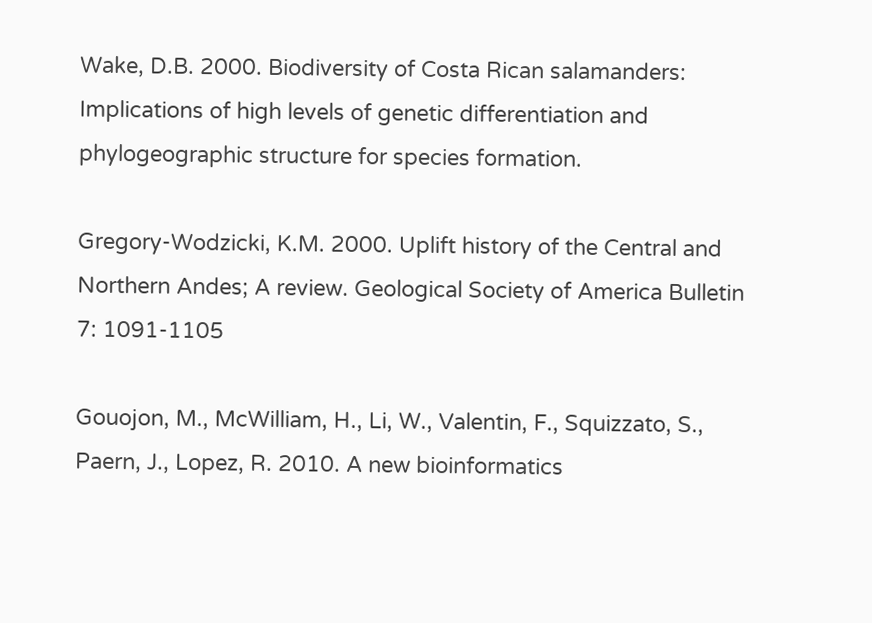Wake, D.B. 2000. Biodiversity of Costa Rican salamanders: Implications of high levels of genetic differentiation and phylogeographic structure for species formation.

Gregory-Wodzicki, K.M. 2000. Uplift history of the Central and Northern Andes; A review. Geological Society of America Bulletin 7: 1091-1105

Gouojon, M., McWilliam, H., Li, W., Valentin, F., Squizzato, S., Paern, J., Lopez, R. 2010. A new bioinformatics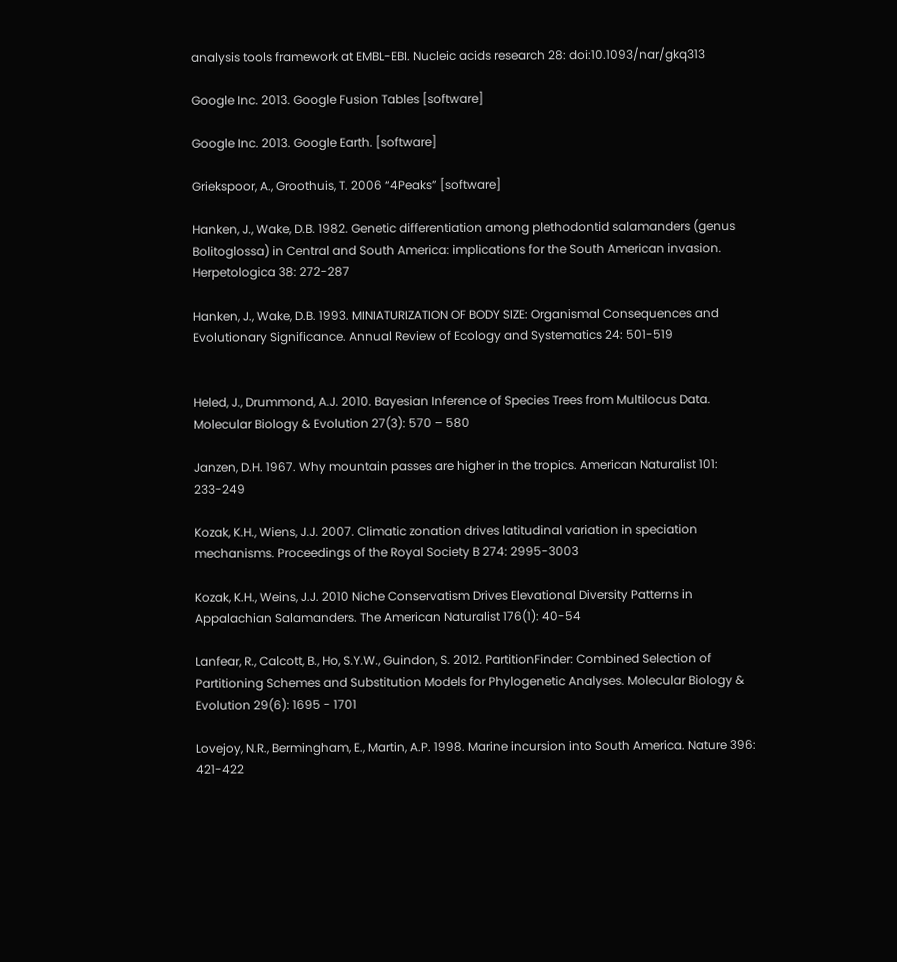analysis tools framework at EMBL-EBI. Nucleic acids research 28: doi:10.1093/nar/gkq313

Google Inc. 2013. Google Fusion Tables [software]

Google Inc. 2013. Google Earth. [software]

Griekspoor, A., Groothuis, T. 2006 “4Peaks” [software]

Hanken, J., Wake, D.B. 1982. Genetic differentiation among plethodontid salamanders (genus Bolitoglossa) in Central and South America: implications for the South American invasion. Herpetologica 38: 272-287

Hanken, J., Wake, D.B. 1993. MINIATURIZATION OF BODY SIZE: Organismal Consequences and Evolutionary Significance. Annual Review of Ecology and Systematics 24: 501-519


Heled, J., Drummond, A.J. 2010. Bayesian Inference of Species Trees from Multilocus Data. Molecular Biology & Evolution 27(3): 570 – 580

Janzen, D.H. 1967. Why mountain passes are higher in the tropics. American Naturalist 101: 233-249

Kozak, K.H., Wiens, J.J. 2007. Climatic zonation drives latitudinal variation in speciation mechanisms. Proceedings of the Royal Society B 274: 2995-3003

Kozak, K.H., Weins, J.J. 2010 Niche Conservatism Drives Elevational Diversity Patterns in Appalachian Salamanders. The American Naturalist 176(1): 40-54

Lanfear, R., Calcott, B., Ho, S.Y.W., Guindon, S. 2012. PartitionFinder: Combined Selection of Partitioning Schemes and Substitution Models for Phylogenetic Analyses. Molecular Biology & Evolution 29(6): 1695 - 1701

Lovejoy, N.R., Bermingham, E., Martin, A.P. 1998. Marine incursion into South America. Nature 396: 421-422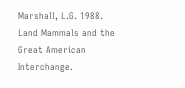Marshall, L.G. 1988. Land Mammals and the Great American Interchange.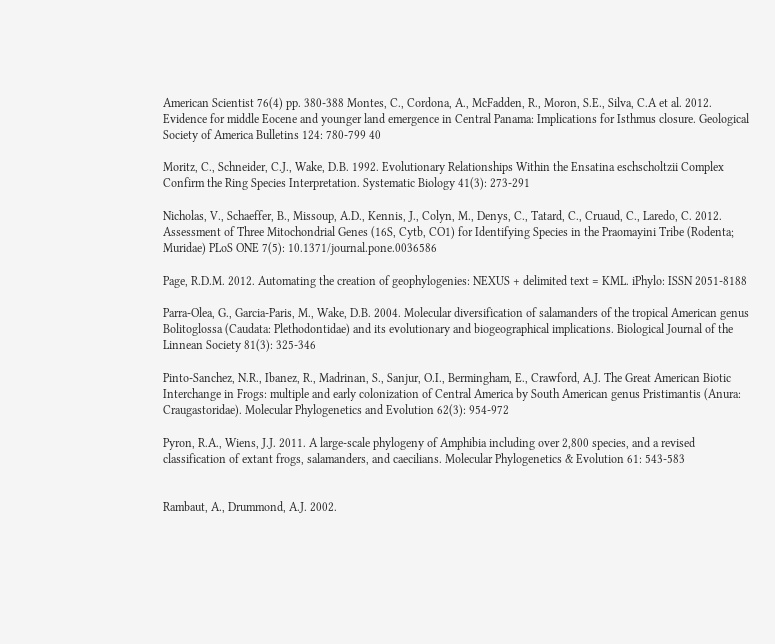American Scientist 76(4) pp. 380-388 Montes, C., Cordona, A., McFadden, R., Moron, S.E., Silva, C.A et al. 2012. Evidence for middle Eocene and younger land emergence in Central Panama: Implications for Isthmus closure. Geological Society of America Bulletins 124: 780-799 40

Moritz, C., Schneider, C.J., Wake, D.B. 1992. Evolutionary Relationships Within the Ensatina eschscholtzii Complex Confirm the Ring Species Interpretation. Systematic Biology 41(3): 273-291

Nicholas, V., Schaeffer, B., Missoup, A.D., Kennis, J., Colyn, M., Denys, C., Tatard, C., Cruaud, C., Laredo, C. 2012. Assessment of Three Mitochondrial Genes (16S, Cytb, CO1) for Identifying Species in the Praomayini Tribe (Rodenta; Muridae) PLoS ONE 7(5): 10.1371/journal.pone.0036586

Page, R.D.M. 2012. Automating the creation of geophylogenies: NEXUS + delimited text = KML. iPhylo: ISSN 2051-8188

Parra-Olea, G., Garcia-Paris, M., Wake, D.B. 2004. Molecular diversification of salamanders of the tropical American genus Bolitoglossa (Caudata: Plethodontidae) and its evolutionary and biogeographical implications. Biological Journal of the Linnean Society 81(3): 325-346

Pinto-Sanchez, N.R., Ibanez, R., Madrinan, S., Sanjur, O.I., Bermingham, E., Crawford, A.J. The Great American Biotic Interchange in Frogs: multiple and early colonization of Central America by South American genus Pristimantis (Anura: Craugastoridae). Molecular Phylogenetics and Evolution 62(3): 954-972

Pyron, R.A., Wiens, J.J. 2011. A large-scale phylogeny of Amphibia including over 2,800 species, and a revised classification of extant frogs, salamanders, and caecilians. Molecular Phylogenetics & Evolution 61: 543-583


Rambaut, A., Drummond, A.J. 2002.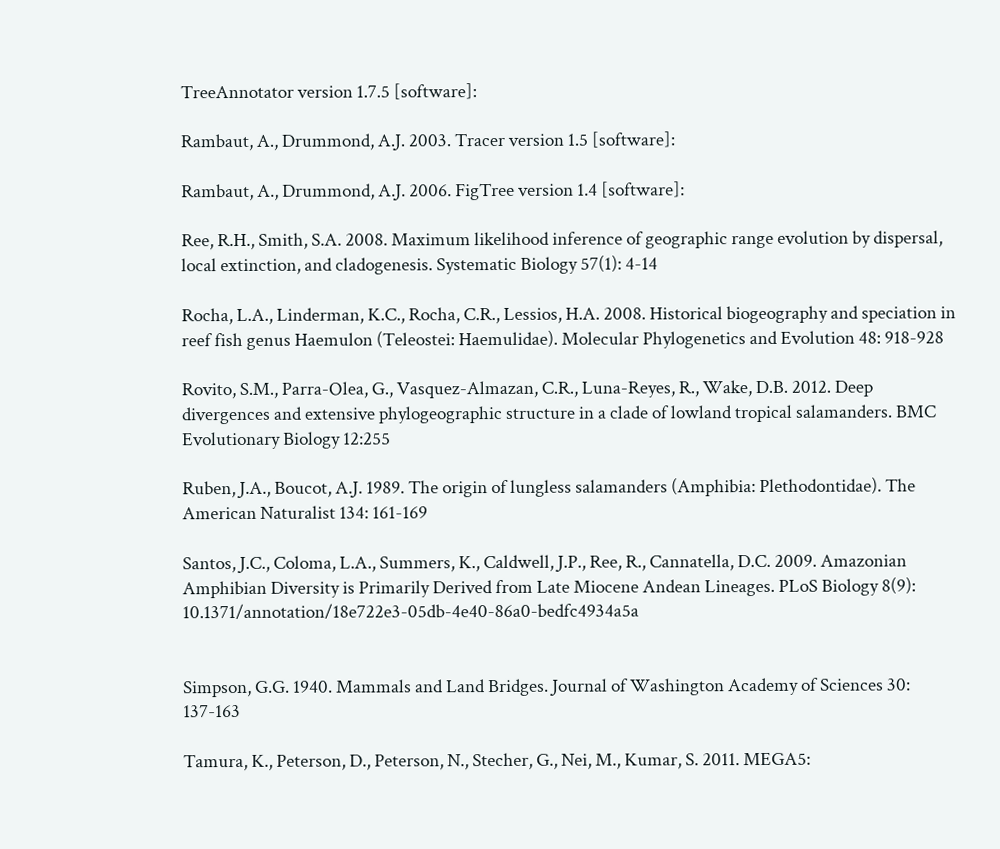TreeAnnotator version 1.7.5 [software]:

Rambaut, A., Drummond, A.J. 2003. Tracer version 1.5 [software]:

Rambaut, A., Drummond, A.J. 2006. FigTree version 1.4 [software]:

Ree, R.H., Smith, S.A. 2008. Maximum likelihood inference of geographic range evolution by dispersal, local extinction, and cladogenesis. Systematic Biology 57(1): 4-14

Rocha, L.A., Linderman, K.C., Rocha, C.R., Lessios, H.A. 2008. Historical biogeography and speciation in reef fish genus Haemulon (Teleostei: Haemulidae). Molecular Phylogenetics and Evolution 48: 918-928

Rovito, S.M., Parra-Olea, G., Vasquez-Almazan, C.R., Luna-Reyes, R., Wake, D.B. 2012. Deep divergences and extensive phylogeographic structure in a clade of lowland tropical salamanders. BMC Evolutionary Biology 12:255

Ruben, J.A., Boucot, A.J. 1989. The origin of lungless salamanders (Amphibia: Plethodontidae). The American Naturalist 134: 161-169

Santos, J.C., Coloma, L.A., Summers, K., Caldwell, J.P., Ree, R., Cannatella, D.C. 2009. Amazonian Amphibian Diversity is Primarily Derived from Late Miocene Andean Lineages. PLoS Biology 8(9): 10.1371/annotation/18e722e3-05db-4e40-86a0-bedfc4934a5a


Simpson, G.G. 1940. Mammals and Land Bridges. Journal of Washington Academy of Sciences 30: 137-163

Tamura, K., Peterson, D., Peterson, N., Stecher, G., Nei, M., Kumar, S. 2011. MEGA5: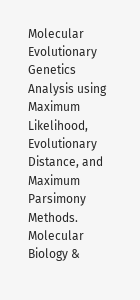Molecular Evolutionary Genetics Analysis using Maximum Likelihood, Evolutionary Distance, and Maximum Parsimony Methods. Molecular Biology &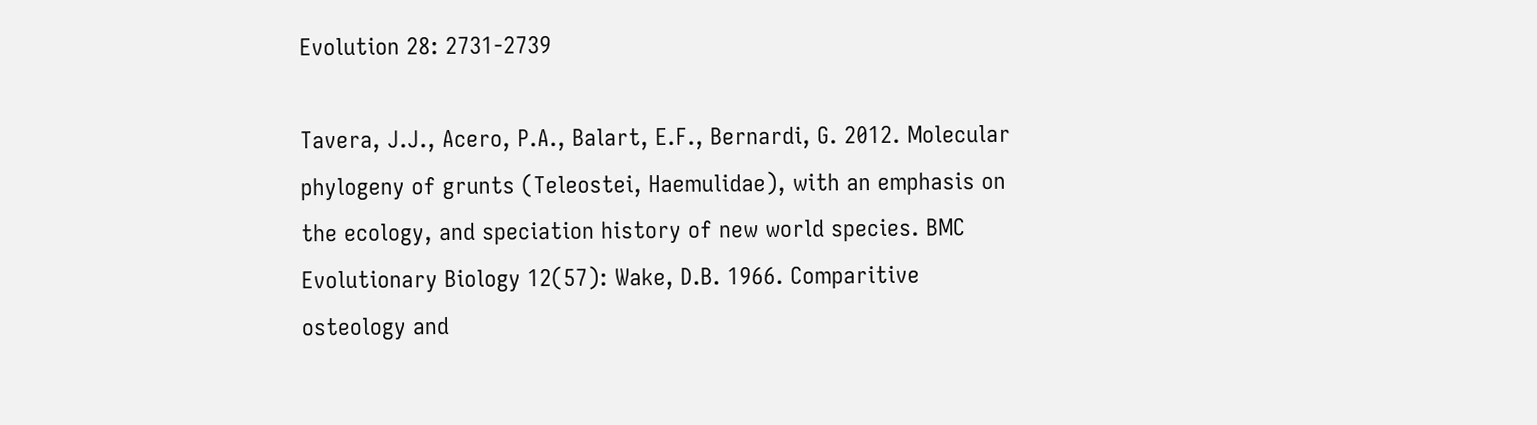Evolution 28: 2731-2739

Tavera, J.J., Acero, P.A., Balart, E.F., Bernardi, G. 2012. Molecular phylogeny of grunts (Teleostei, Haemulidae), with an emphasis on the ecology, and speciation history of new world species. BMC Evolutionary Biology 12(57): Wake, D.B. 1966. Comparitive osteology and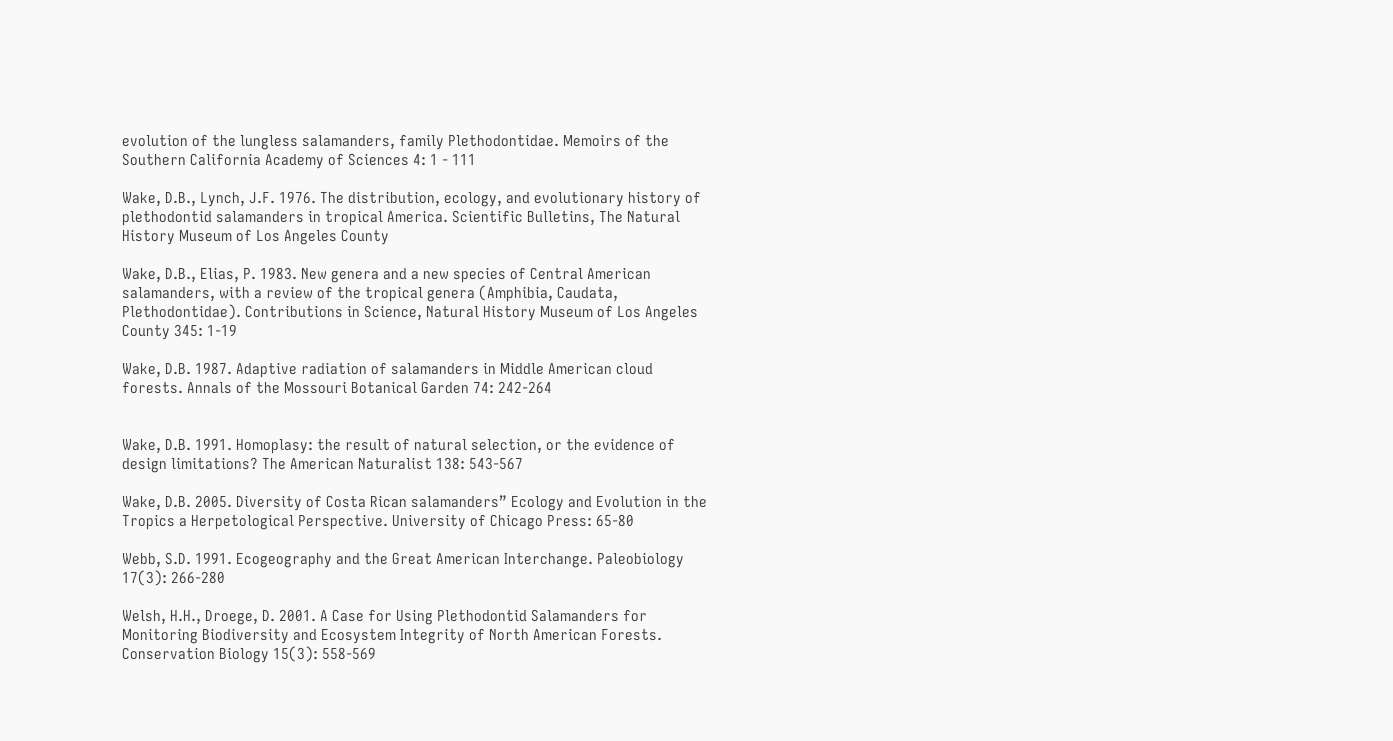evolution of the lungless salamanders, family Plethodontidae. Memoirs of the Southern California Academy of Sciences 4: 1 - 111

Wake, D.B., Lynch, J.F. 1976. The distribution, ecology, and evolutionary history of plethodontid salamanders in tropical America. Scientific Bulletins, The Natural History Museum of Los Angeles County

Wake, D.B., Elias, P. 1983. New genera and a new species of Central American salamanders, with a review of the tropical genera (Amphibia, Caudata, Plethodontidae). Contributions in Science, Natural History Museum of Los Angeles County 345: 1-19

Wake, D.B. 1987. Adaptive radiation of salamanders in Middle American cloud forests. Annals of the Mossouri Botanical Garden 74: 242-264


Wake, D.B. 1991. Homoplasy: the result of natural selection, or the evidence of design limitations? The American Naturalist 138: 543-567

Wake, D.B. 2005. Diversity of Costa Rican salamanders” Ecology and Evolution in the Tropics a Herpetological Perspective. University of Chicago Press: 65-80

Webb, S.D. 1991. Ecogeography and the Great American Interchange. Paleobiology 17(3): 266-280

Welsh, H.H., Droege, D. 2001. A Case for Using Plethodontid Salamanders for Monitoring Biodiversity and Ecosystem Integrity of North American Forests. Conservation Biology 15(3): 558-569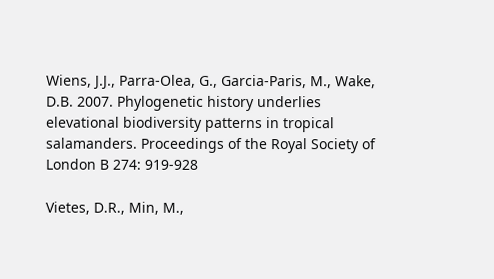Wiens, J.J., Parra-Olea, G., Garcia-Paris, M., Wake, D.B. 2007. Phylogenetic history underlies elevational biodiversity patterns in tropical salamanders. Proceedings of the Royal Society of London B 274: 919-928

Vietes, D.R., Min, M.,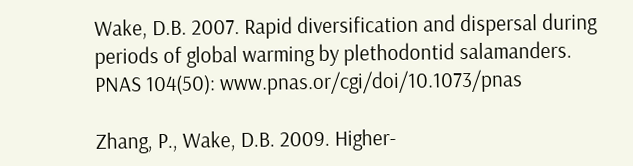Wake, D.B. 2007. Rapid diversification and dispersal during periods of global warming by plethodontid salamanders. PNAS 104(50): www.pnas.or/cgi/doi/10.1073/pnas

Zhang, P., Wake, D.B. 2009. Higher-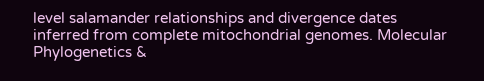level salamander relationships and divergence dates inferred from complete mitochondrial genomes. Molecular Phylogenetics &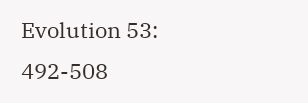Evolution 53: 492-508